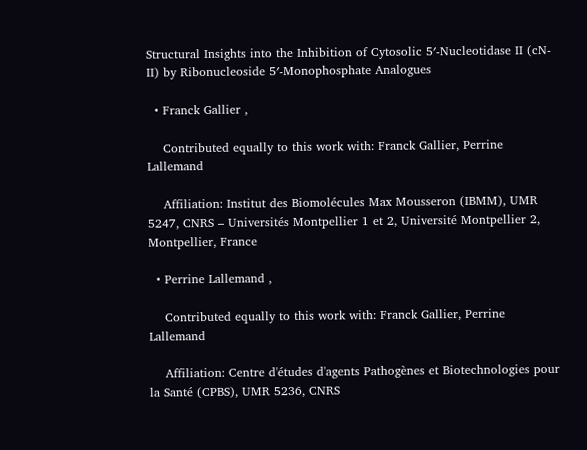Structural Insights into the Inhibition of Cytosolic 5′-Nucleotidase II (cN-II) by Ribonucleoside 5′-Monophosphate Analogues

  • Franck Gallier ,

    Contributed equally to this work with: Franck Gallier, Perrine Lallemand

    Affiliation: Institut des Biomolécules Max Mousseron (IBMM), UMR 5247, CNRS – Universités Montpellier 1 et 2, Université Montpellier 2, Montpellier, France

  • Perrine Lallemand ,

    Contributed equally to this work with: Franck Gallier, Perrine Lallemand

    Affiliation: Centre d'études d'agents Pathogènes et Biotechnologies pour la Santé (CPBS), UMR 5236, CNRS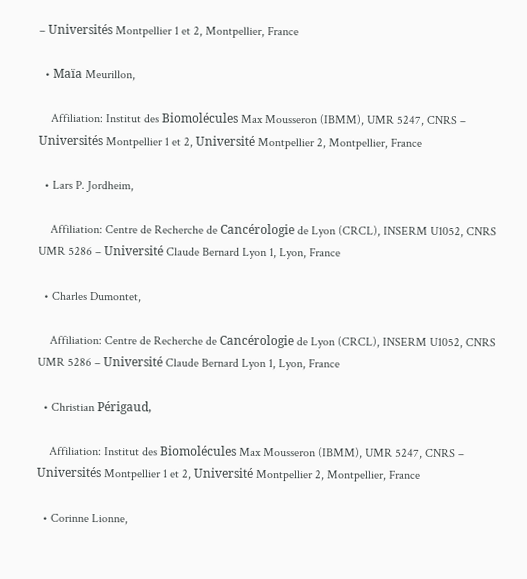– Universités Montpellier 1 et 2, Montpellier, France

  • Maïa Meurillon,

    Affiliation: Institut des Biomolécules Max Mousseron (IBMM), UMR 5247, CNRS – Universités Montpellier 1 et 2, Université Montpellier 2, Montpellier, France

  • Lars P. Jordheim,

    Affiliation: Centre de Recherche de Cancérologie de Lyon (CRCL), INSERM U1052, CNRS UMR 5286 – Université Claude Bernard Lyon 1, Lyon, France

  • Charles Dumontet,

    Affiliation: Centre de Recherche de Cancérologie de Lyon (CRCL), INSERM U1052, CNRS UMR 5286 – Université Claude Bernard Lyon 1, Lyon, France

  • Christian Périgaud,

    Affiliation: Institut des Biomolécules Max Mousseron (IBMM), UMR 5247, CNRS – Universités Montpellier 1 et 2, Université Montpellier 2, Montpellier, France

  • Corinne Lionne,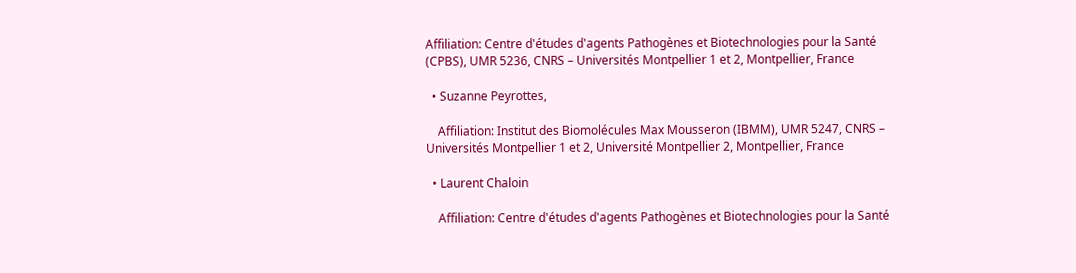Affiliation: Centre d'études d'agents Pathogènes et Biotechnologies pour la Santé (CPBS), UMR 5236, CNRS – Universités Montpellier 1 et 2, Montpellier, France

  • Suzanne Peyrottes,

    Affiliation: Institut des Biomolécules Max Mousseron (IBMM), UMR 5247, CNRS – Universités Montpellier 1 et 2, Université Montpellier 2, Montpellier, France

  • Laurent Chaloin

    Affiliation: Centre d'études d'agents Pathogènes et Biotechnologies pour la Santé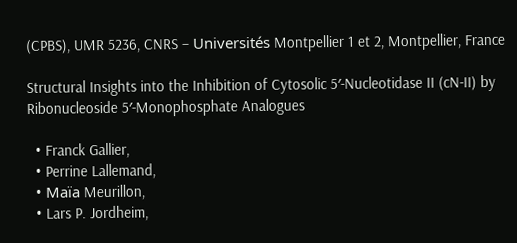(CPBS), UMR 5236, CNRS – Universités Montpellier 1 et 2, Montpellier, France

Structural Insights into the Inhibition of Cytosolic 5′-Nucleotidase II (cN-II) by Ribonucleoside 5′-Monophosphate Analogues

  • Franck Gallier,
  • Perrine Lallemand,
  • Maïa Meurillon,
  • Lars P. Jordheim,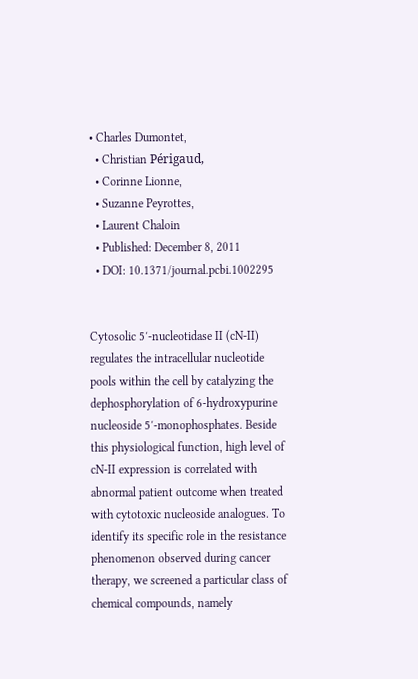• Charles Dumontet,
  • Christian Périgaud,
  • Corinne Lionne,
  • Suzanne Peyrottes,
  • Laurent Chaloin
  • Published: December 8, 2011
  • DOI: 10.1371/journal.pcbi.1002295


Cytosolic 5′-nucleotidase II (cN-II) regulates the intracellular nucleotide pools within the cell by catalyzing the dephosphorylation of 6-hydroxypurine nucleoside 5′-monophosphates. Beside this physiological function, high level of cN-II expression is correlated with abnormal patient outcome when treated with cytotoxic nucleoside analogues. To identify its specific role in the resistance phenomenon observed during cancer therapy, we screened a particular class of chemical compounds, namely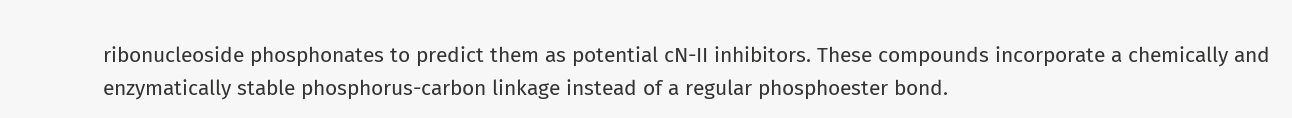ribonucleoside phosphonates to predict them as potential cN-II inhibitors. These compounds incorporate a chemically and enzymatically stable phosphorus-carbon linkage instead of a regular phosphoester bond.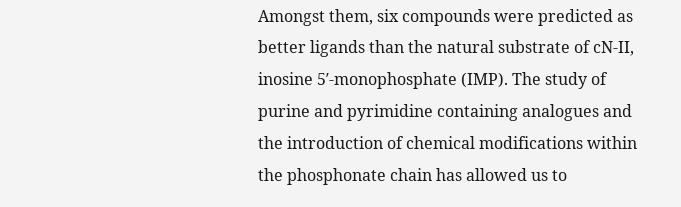Amongst them, six compounds were predicted as better ligands than the natural substrate of cN-II, inosine 5′-monophosphate (IMP). The study of purine and pyrimidine containing analogues and the introduction of chemical modifications within the phosphonate chain has allowed us to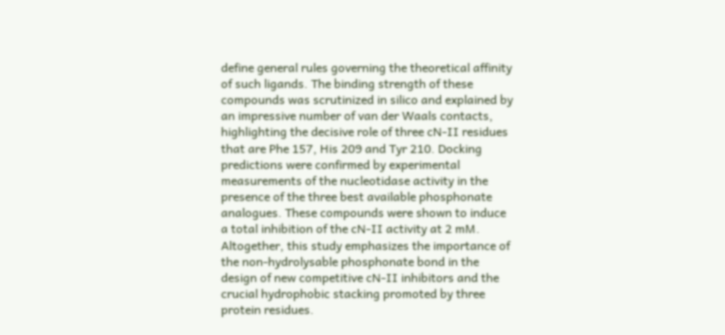define general rules governing the theoretical affinity of such ligands. The binding strength of these compounds was scrutinized in silico and explained by an impressive number of van der Waals contacts, highlighting the decisive role of three cN-II residues that are Phe 157, His 209 and Tyr 210. Docking predictions were confirmed by experimental measurements of the nucleotidase activity in the presence of the three best available phosphonate analogues. These compounds were shown to induce a total inhibition of the cN-II activity at 2 mM. Altogether, this study emphasizes the importance of the non-hydrolysable phosphonate bond in the design of new competitive cN-II inhibitors and the crucial hydrophobic stacking promoted by three protein residues.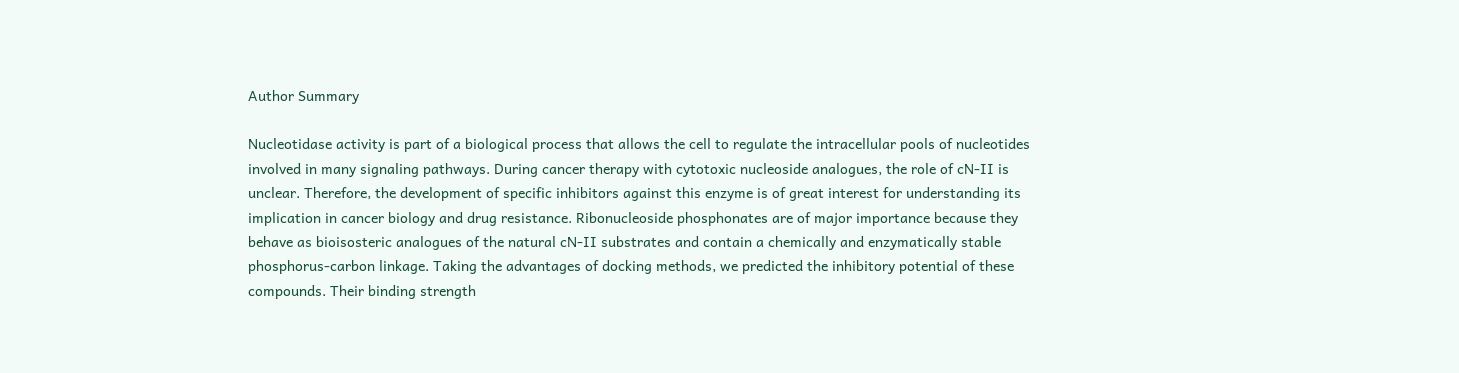Author Summary

Nucleotidase activity is part of a biological process that allows the cell to regulate the intracellular pools of nucleotides involved in many signaling pathways. During cancer therapy with cytotoxic nucleoside analogues, the role of cN-II is unclear. Therefore, the development of specific inhibitors against this enzyme is of great interest for understanding its implication in cancer biology and drug resistance. Ribonucleoside phosphonates are of major importance because they behave as bioisosteric analogues of the natural cN-II substrates and contain a chemically and enzymatically stable phosphorus-carbon linkage. Taking the advantages of docking methods, we predicted the inhibitory potential of these compounds. Their binding strength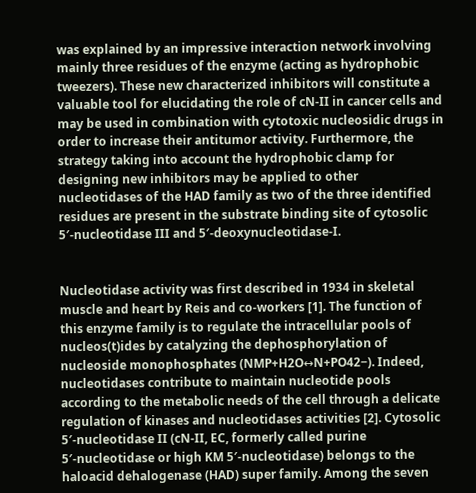was explained by an impressive interaction network involving mainly three residues of the enzyme (acting as hydrophobic tweezers). These new characterized inhibitors will constitute a valuable tool for elucidating the role of cN-II in cancer cells and may be used in combination with cytotoxic nucleosidic drugs in order to increase their antitumor activity. Furthermore, the strategy taking into account the hydrophobic clamp for designing new inhibitors may be applied to other nucleotidases of the HAD family as two of the three identified residues are present in the substrate binding site of cytosolic 5′-nucleotidase III and 5′-deoxynucleotidase-I.


Nucleotidase activity was first described in 1934 in skeletal muscle and heart by Reis and co-workers [1]. The function of this enzyme family is to regulate the intracellular pools of nucleos(t)ides by catalyzing the dephosphorylation of nucleoside monophosphates (NMP+H2O↔N+PO42−). Indeed, nucleotidases contribute to maintain nucleotide pools according to the metabolic needs of the cell through a delicate regulation of kinases and nucleotidases activities [2]. Cytosolic 5′-nucleotidase II (cN-II, EC, formerly called purine 5′-nucleotidase or high KM 5′-nucleotidase) belongs to the haloacid dehalogenase (HAD) super family. Among the seven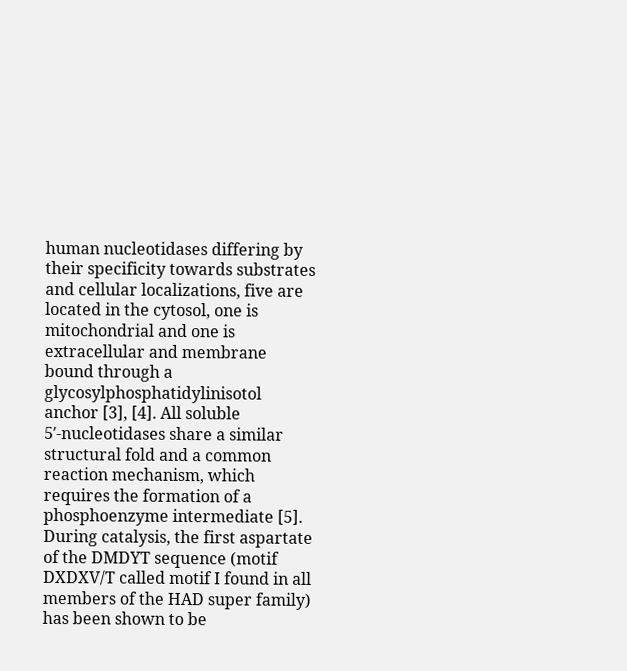human nucleotidases differing by their specificity towards substrates and cellular localizations, five are located in the cytosol, one is mitochondrial and one is extracellular and membrane bound through a glycosylphosphatidylinisotol anchor [3], [4]. All soluble 5′-nucleotidases share a similar structural fold and a common reaction mechanism, which requires the formation of a phosphoenzyme intermediate [5]. During catalysis, the first aspartate of the DMDYT sequence (motif DXDXV/T called motif I found in all members of the HAD super family) has been shown to be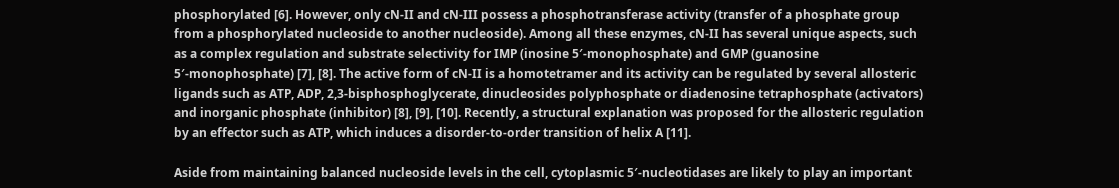phosphorylated [6]. However, only cN-II and cN-III possess a phosphotransferase activity (transfer of a phosphate group from a phosphorylated nucleoside to another nucleoside). Among all these enzymes, cN-II has several unique aspects, such as a complex regulation and substrate selectivity for IMP (inosine 5′-monophosphate) and GMP (guanosine 5′-monophosphate) [7], [8]. The active form of cN-II is a homotetramer and its activity can be regulated by several allosteric ligands such as ATP, ADP, 2,3-bisphosphoglycerate, dinucleosides polyphosphate or diadenosine tetraphosphate (activators) and inorganic phosphate (inhibitor) [8], [9], [10]. Recently, a structural explanation was proposed for the allosteric regulation by an effector such as ATP, which induces a disorder-to-order transition of helix A [11].

Aside from maintaining balanced nucleoside levels in the cell, cytoplasmic 5′-nucleotidases are likely to play an important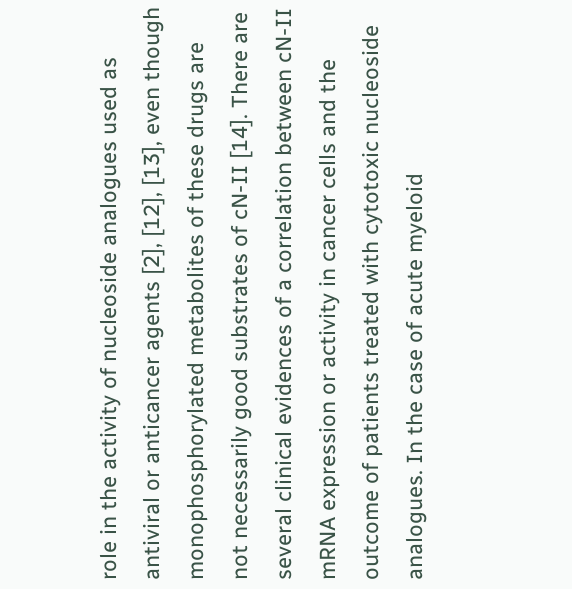role in the activity of nucleoside analogues used as antiviral or anticancer agents [2], [12], [13], even though monophosphorylated metabolites of these drugs are not necessarily good substrates of cN-II [14]. There are several clinical evidences of a correlation between cN-II mRNA expression or activity in cancer cells and the outcome of patients treated with cytotoxic nucleoside analogues. In the case of acute myeloid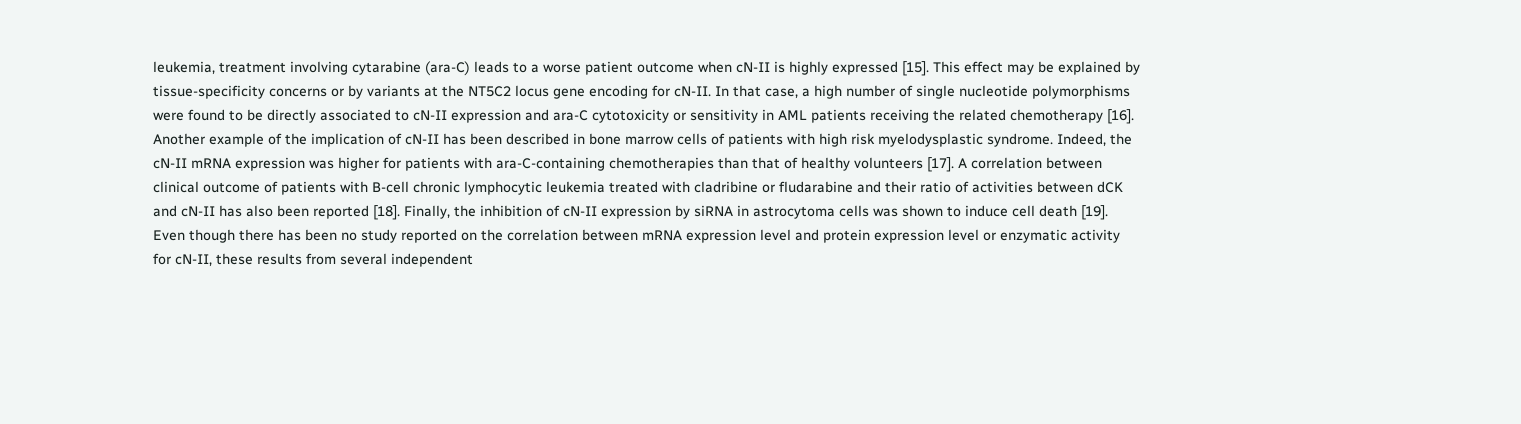leukemia, treatment involving cytarabine (ara-C) leads to a worse patient outcome when cN-II is highly expressed [15]. This effect may be explained by tissue-specificity concerns or by variants at the NT5C2 locus gene encoding for cN-II. In that case, a high number of single nucleotide polymorphisms were found to be directly associated to cN-II expression and ara-C cytotoxicity or sensitivity in AML patients receiving the related chemotherapy [16]. Another example of the implication of cN-II has been described in bone marrow cells of patients with high risk myelodysplastic syndrome. Indeed, the cN-II mRNA expression was higher for patients with ara-C-containing chemotherapies than that of healthy volunteers [17]. A correlation between clinical outcome of patients with B-cell chronic lymphocytic leukemia treated with cladribine or fludarabine and their ratio of activities between dCK and cN-II has also been reported [18]. Finally, the inhibition of cN-II expression by siRNA in astrocytoma cells was shown to induce cell death [19]. Even though there has been no study reported on the correlation between mRNA expression level and protein expression level or enzymatic activity for cN-II, these results from several independent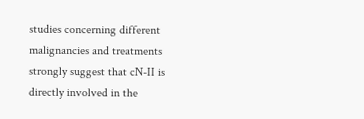studies concerning different malignancies and treatments strongly suggest that cN-II is directly involved in the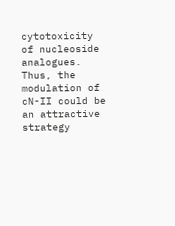cytotoxicity of nucleoside analogues. Thus, the modulation of cN-II could be an attractive strategy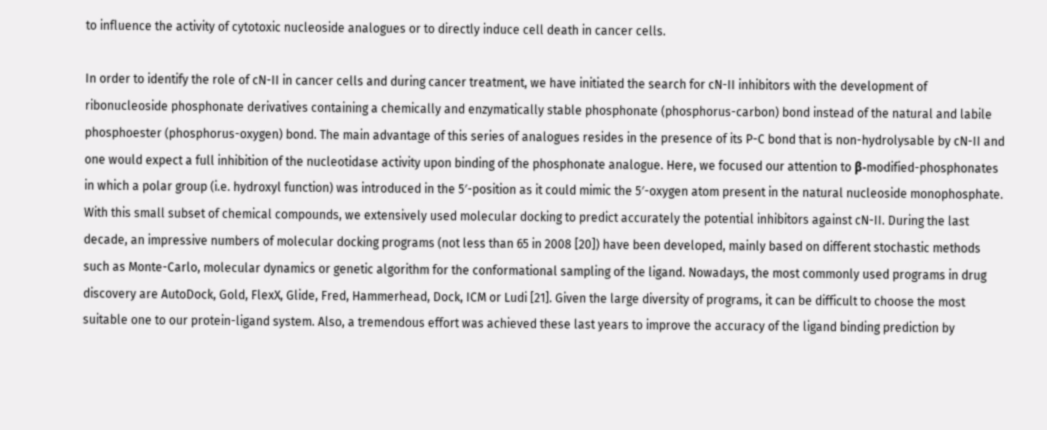to influence the activity of cytotoxic nucleoside analogues or to directly induce cell death in cancer cells.

In order to identify the role of cN-II in cancer cells and during cancer treatment, we have initiated the search for cN-II inhibitors with the development of ribonucleoside phosphonate derivatives containing a chemically and enzymatically stable phosphonate (phosphorus-carbon) bond instead of the natural and labile phosphoester (phosphorus-oxygen) bond. The main advantage of this series of analogues resides in the presence of its P-C bond that is non-hydrolysable by cN-II and one would expect a full inhibition of the nucleotidase activity upon binding of the phosphonate analogue. Here, we focused our attention to β-modified-phosphonates in which a polar group (i.e. hydroxyl function) was introduced in the 5′-position as it could mimic the 5′-oxygen atom present in the natural nucleoside monophosphate. With this small subset of chemical compounds, we extensively used molecular docking to predict accurately the potential inhibitors against cN-II. During the last decade, an impressive numbers of molecular docking programs (not less than 65 in 2008 [20]) have been developed, mainly based on different stochastic methods such as Monte-Carlo, molecular dynamics or genetic algorithm for the conformational sampling of the ligand. Nowadays, the most commonly used programs in drug discovery are AutoDock, Gold, FlexX, Glide, Fred, Hammerhead, Dock, ICM or Ludi [21]. Given the large diversity of programs, it can be difficult to choose the most suitable one to our protein-ligand system. Also, a tremendous effort was achieved these last years to improve the accuracy of the ligand binding prediction by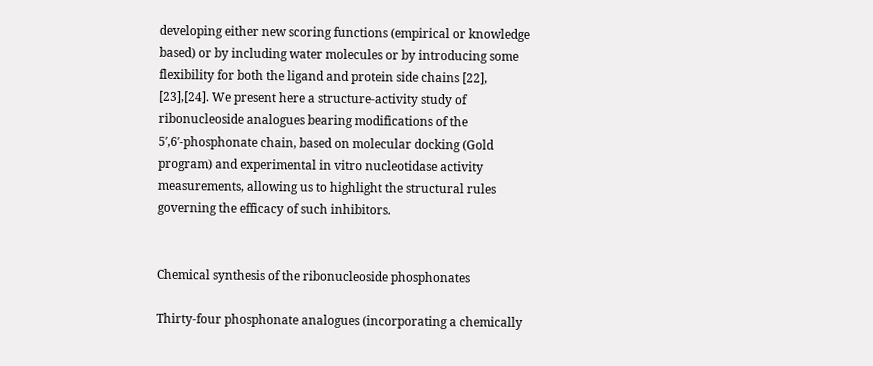developing either new scoring functions (empirical or knowledge based) or by including water molecules or by introducing some flexibility for both the ligand and protein side chains [22], [23],[24]. We present here a structure-activity study of ribonucleoside analogues bearing modifications of the 5′,6′-phosphonate chain, based on molecular docking (Gold program) and experimental in vitro nucleotidase activity measurements, allowing us to highlight the structural rules governing the efficacy of such inhibitors.


Chemical synthesis of the ribonucleoside phosphonates

Thirty-four phosphonate analogues (incorporating a chemically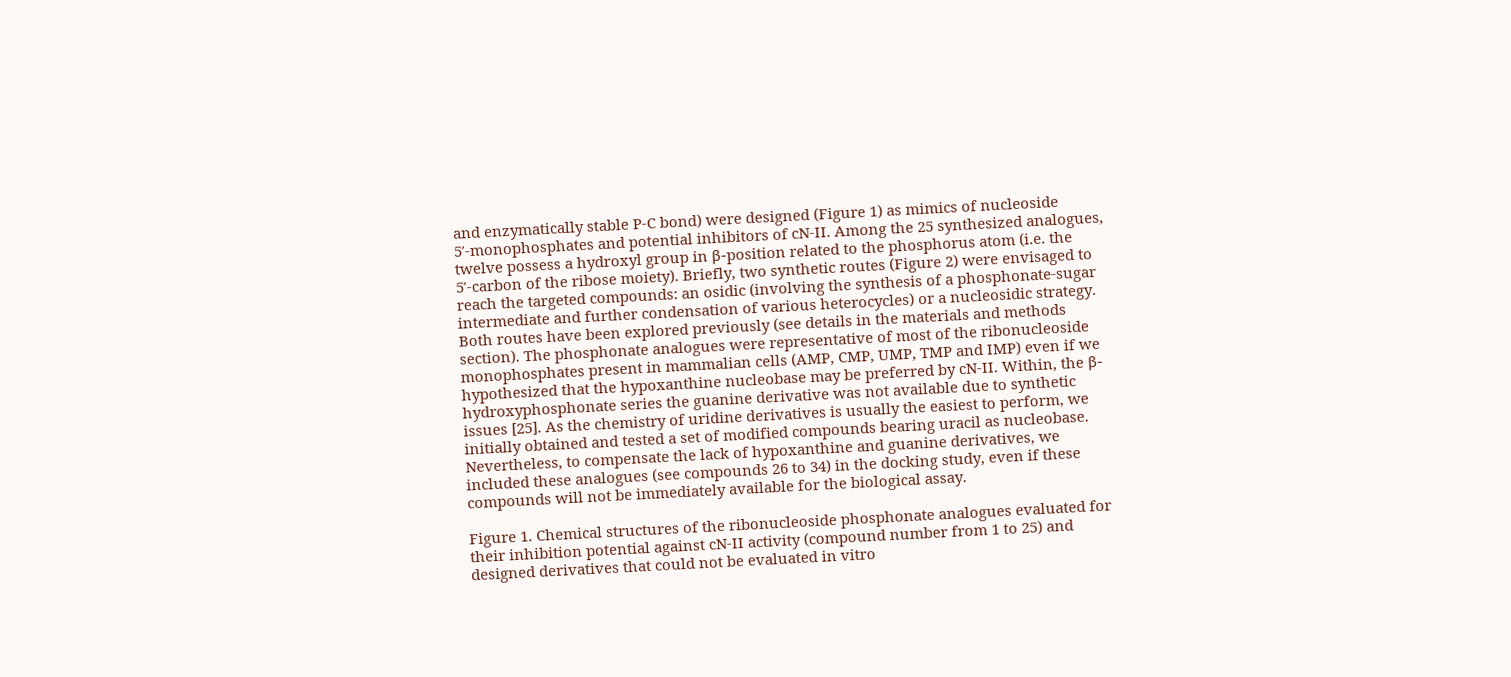and enzymatically stable P-C bond) were designed (Figure 1) as mimics of nucleoside 5′-monophosphates and potential inhibitors of cN-II. Among the 25 synthesized analogues, twelve possess a hydroxyl group in β-position related to the phosphorus atom (i.e. the 5′-carbon of the ribose moiety). Briefly, two synthetic routes (Figure 2) were envisaged to reach the targeted compounds: an osidic (involving the synthesis of a phosphonate-sugar intermediate and further condensation of various heterocycles) or a nucleosidic strategy. Both routes have been explored previously (see details in the materials and methods section). The phosphonate analogues were representative of most of the ribonucleoside monophosphates present in mammalian cells (AMP, CMP, UMP, TMP and IMP) even if we hypothesized that the hypoxanthine nucleobase may be preferred by cN-II. Within, the β-hydroxyphosphonate series the guanine derivative was not available due to synthetic issues [25]. As the chemistry of uridine derivatives is usually the easiest to perform, we initially obtained and tested a set of modified compounds bearing uracil as nucleobase. Nevertheless, to compensate the lack of hypoxanthine and guanine derivatives, we included these analogues (see compounds 26 to 34) in the docking study, even if these compounds will not be immediately available for the biological assay.

Figure 1. Chemical structures of the ribonucleoside phosphonate analogues evaluated for their inhibition potential against cN-II activity (compound number from 1 to 25) and designed derivatives that could not be evaluated in vitro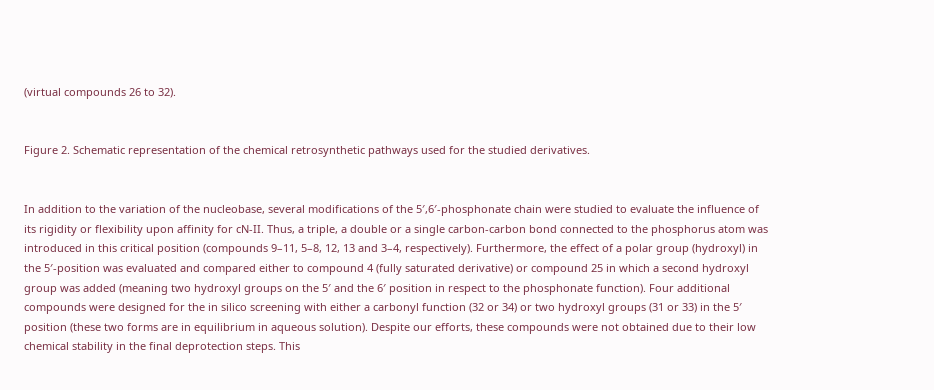(virtual compounds 26 to 32).


Figure 2. Schematic representation of the chemical retrosynthetic pathways used for the studied derivatives.


In addition to the variation of the nucleobase, several modifications of the 5′,6′-phosphonate chain were studied to evaluate the influence of its rigidity or flexibility upon affinity for cN-II. Thus, a triple, a double or a single carbon-carbon bond connected to the phosphorus atom was introduced in this critical position (compounds 9–11, 5–8, 12, 13 and 3–4, respectively). Furthermore, the effect of a polar group (hydroxyl) in the 5′-position was evaluated and compared either to compound 4 (fully saturated derivative) or compound 25 in which a second hydroxyl group was added (meaning two hydroxyl groups on the 5′ and the 6′ position in respect to the phosphonate function). Four additional compounds were designed for the in silico screening with either a carbonyl function (32 or 34) or two hydroxyl groups (31 or 33) in the 5′ position (these two forms are in equilibrium in aqueous solution). Despite our efforts, these compounds were not obtained due to their low chemical stability in the final deprotection steps. This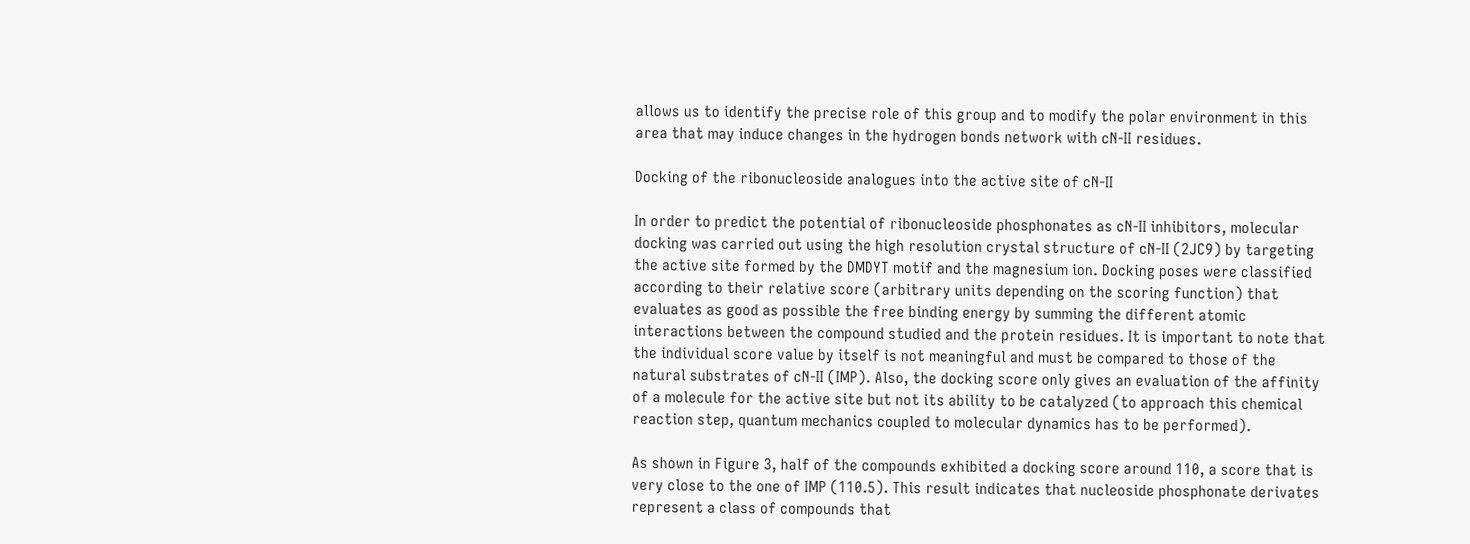allows us to identify the precise role of this group and to modify the polar environment in this area that may induce changes in the hydrogen bonds network with cN-II residues.

Docking of the ribonucleoside analogues into the active site of cN-II

In order to predict the potential of ribonucleoside phosphonates as cN-II inhibitors, molecular docking was carried out using the high resolution crystal structure of cN-II (2JC9) by targeting the active site formed by the DMDYT motif and the magnesium ion. Docking poses were classified according to their relative score (arbitrary units depending on the scoring function) that evaluates as good as possible the free binding energy by summing the different atomic interactions between the compound studied and the protein residues. It is important to note that the individual score value by itself is not meaningful and must be compared to those of the natural substrates of cN-II (IMP). Also, the docking score only gives an evaluation of the affinity of a molecule for the active site but not its ability to be catalyzed (to approach this chemical reaction step, quantum mechanics coupled to molecular dynamics has to be performed).

As shown in Figure 3, half of the compounds exhibited a docking score around 110, a score that is very close to the one of IMP (110.5). This result indicates that nucleoside phosphonate derivates represent a class of compounds that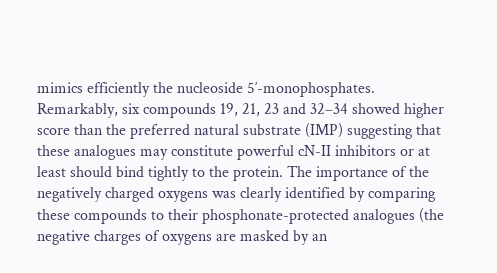mimics efficiently the nucleoside 5′-monophosphates. Remarkably, six compounds 19, 21, 23 and 32–34 showed higher score than the preferred natural substrate (IMP) suggesting that these analogues may constitute powerful cN-II inhibitors or at least should bind tightly to the protein. The importance of the negatively charged oxygens was clearly identified by comparing these compounds to their phosphonate-protected analogues (the negative charges of oxygens are masked by an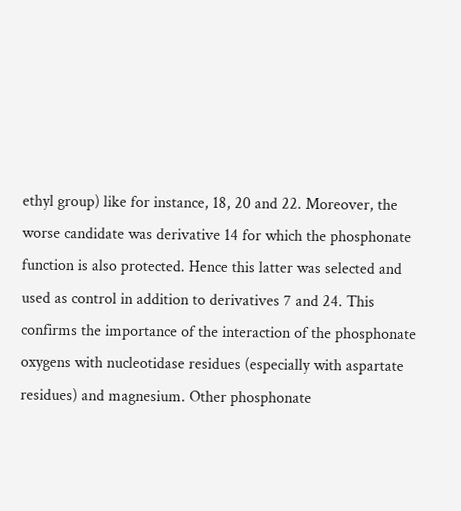ethyl group) like for instance, 18, 20 and 22. Moreover, the worse candidate was derivative 14 for which the phosphonate function is also protected. Hence this latter was selected and used as control in addition to derivatives 7 and 24. This confirms the importance of the interaction of the phosphonate oxygens with nucleotidase residues (especially with aspartate residues) and magnesium. Other phosphonate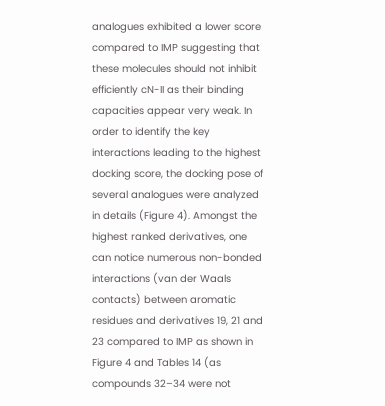analogues exhibited a lower score compared to IMP suggesting that these molecules should not inhibit efficiently cN-II as their binding capacities appear very weak. In order to identify the key interactions leading to the highest docking score, the docking pose of several analogues were analyzed in details (Figure 4). Amongst the highest ranked derivatives, one can notice numerous non-bonded interactions (van der Waals contacts) between aromatic residues and derivatives 19, 21 and 23 compared to IMP as shown in Figure 4 and Tables 14 (as compounds 32–34 were not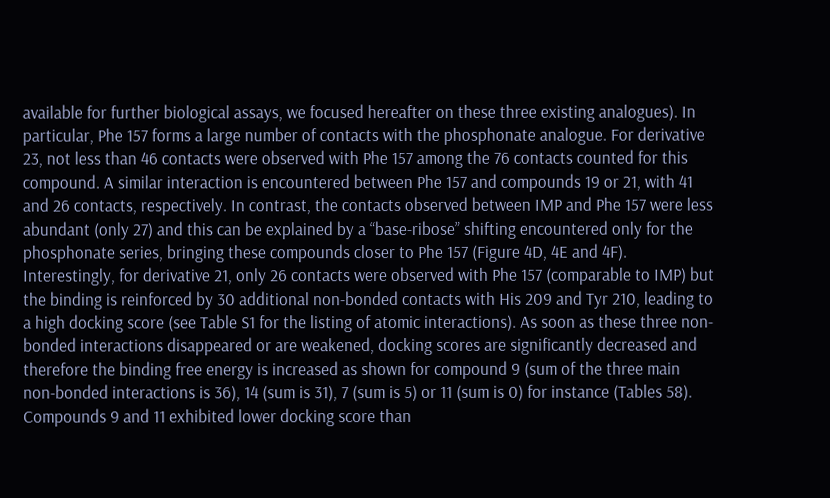available for further biological assays, we focused hereafter on these three existing analogues). In particular, Phe 157 forms a large number of contacts with the phosphonate analogue. For derivative 23, not less than 46 contacts were observed with Phe 157 among the 76 contacts counted for this compound. A similar interaction is encountered between Phe 157 and compounds 19 or 21, with 41 and 26 contacts, respectively. In contrast, the contacts observed between IMP and Phe 157 were less abundant (only 27) and this can be explained by a “base-ribose” shifting encountered only for the phosphonate series, bringing these compounds closer to Phe 157 (Figure 4D, 4E and 4F). Interestingly, for derivative 21, only 26 contacts were observed with Phe 157 (comparable to IMP) but the binding is reinforced by 30 additional non-bonded contacts with His 209 and Tyr 210, leading to a high docking score (see Table S1 for the listing of atomic interactions). As soon as these three non-bonded interactions disappeared or are weakened, docking scores are significantly decreased and therefore the binding free energy is increased as shown for compound 9 (sum of the three main non-bonded interactions is 36), 14 (sum is 31), 7 (sum is 5) or 11 (sum is 0) for instance (Tables 58). Compounds 9 and 11 exhibited lower docking score than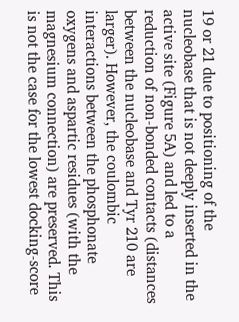19 or 21 due to positioning of the nucleobase that is not deeply inserted in the active site (Figure 5A) and led to a reduction of non-bonded contacts (distances between the nucleobase and Tyr 210 are larger). However, the coulombic interactions between the phosphonate oxygens and aspartic residues (with the magnesium connection) are preserved. This is not the case for the lowest docking-score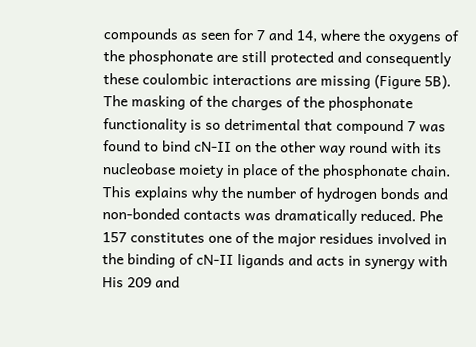compounds as seen for 7 and 14, where the oxygens of the phosphonate are still protected and consequently these coulombic interactions are missing (Figure 5B). The masking of the charges of the phosphonate functionality is so detrimental that compound 7 was found to bind cN-II on the other way round with its nucleobase moiety in place of the phosphonate chain. This explains why the number of hydrogen bonds and non-bonded contacts was dramatically reduced. Phe 157 constitutes one of the major residues involved in the binding of cN-II ligands and acts in synergy with His 209 and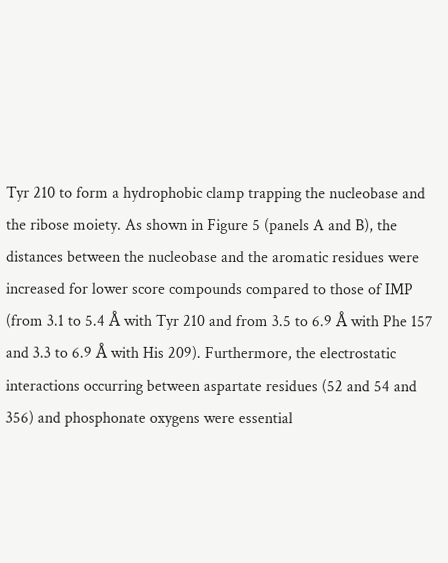Tyr 210 to form a hydrophobic clamp trapping the nucleobase and the ribose moiety. As shown in Figure 5 (panels A and B), the distances between the nucleobase and the aromatic residues were increased for lower score compounds compared to those of IMP (from 3.1 to 5.4 Å with Tyr 210 and from 3.5 to 6.9 Å with Phe 157 and 3.3 to 6.9 Å with His 209). Furthermore, the electrostatic interactions occurring between aspartate residues (52 and 54 and 356) and phosphonate oxygens were essential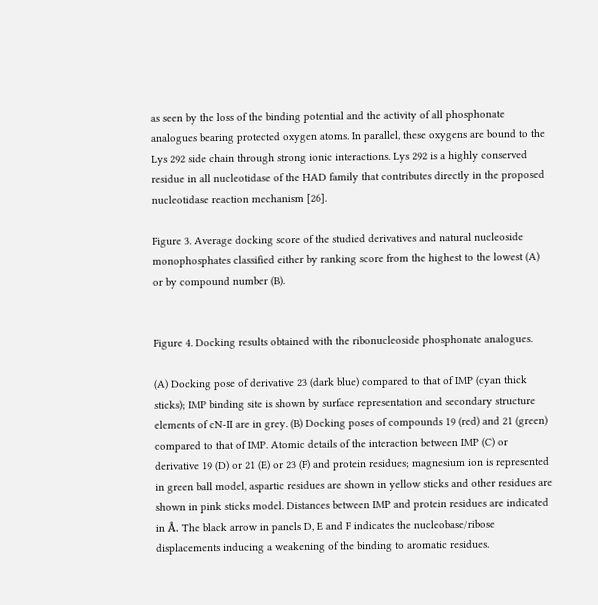as seen by the loss of the binding potential and the activity of all phosphonate analogues bearing protected oxygen atoms. In parallel, these oxygens are bound to the Lys 292 side chain through strong ionic interactions. Lys 292 is a highly conserved residue in all nucleotidase of the HAD family that contributes directly in the proposed nucleotidase reaction mechanism [26].

Figure 3. Average docking score of the studied derivatives and natural nucleoside monophosphates classified either by ranking score from the highest to the lowest (A) or by compound number (B).


Figure 4. Docking results obtained with the ribonucleoside phosphonate analogues.

(A) Docking pose of derivative 23 (dark blue) compared to that of IMP (cyan thick sticks); IMP binding site is shown by surface representation and secondary structure elements of cN-II are in grey. (B) Docking poses of compounds 19 (red) and 21 (green) compared to that of IMP. Atomic details of the interaction between IMP (C) or derivative 19 (D) or 21 (E) or 23 (F) and protein residues; magnesium ion is represented in green ball model, aspartic residues are shown in yellow sticks and other residues are shown in pink sticks model. Distances between IMP and protein residues are indicated in Å. The black arrow in panels D, E and F indicates the nucleobase/ribose displacements inducing a weakening of the binding to aromatic residues.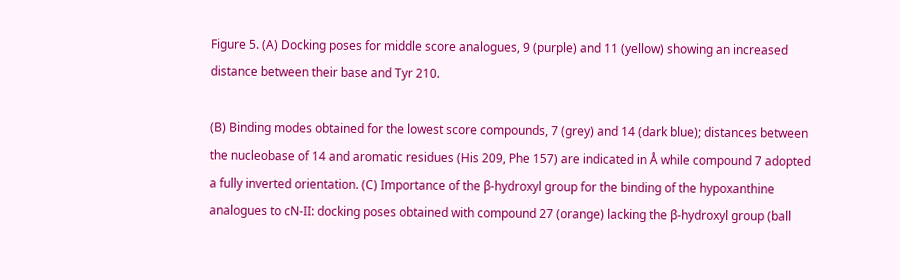Figure 5. (A) Docking poses for middle score analogues, 9 (purple) and 11 (yellow) showing an increased distance between their base and Tyr 210.

(B) Binding modes obtained for the lowest score compounds, 7 (grey) and 14 (dark blue); distances between the nucleobase of 14 and aromatic residues (His 209, Phe 157) are indicated in Å while compound 7 adopted a fully inverted orientation. (C) Importance of the β-hydroxyl group for the binding of the hypoxanthine analogues to cN-II: docking poses obtained with compound 27 (orange) lacking the β-hydroxyl group (ball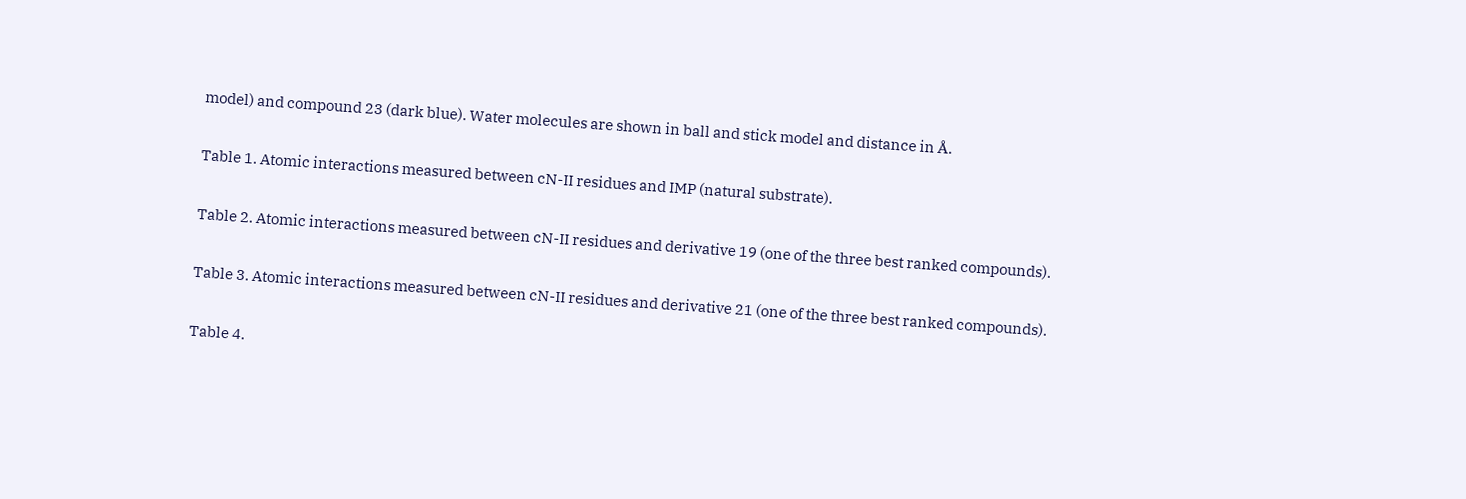model) and compound 23 (dark blue). Water molecules are shown in ball and stick model and distance in Å.


Table 1. Atomic interactions measured between cN-II residues and IMP (natural substrate).


Table 2. Atomic interactions measured between cN-II residues and derivative 19 (one of the three best ranked compounds).


Table 3. Atomic interactions measured between cN-II residues and derivative 21 (one of the three best ranked compounds).


Table 4.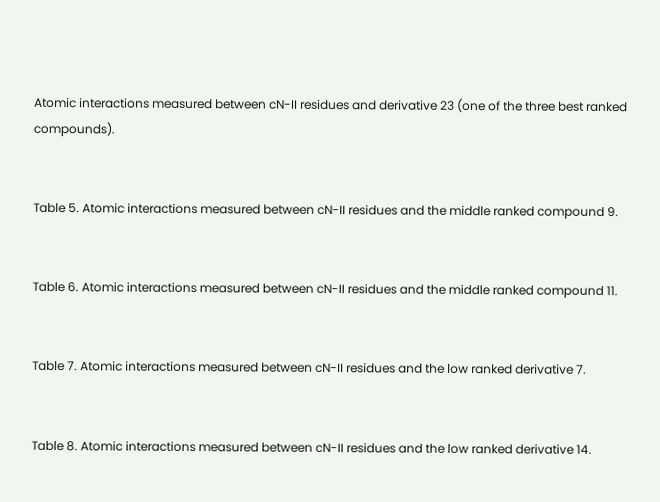Atomic interactions measured between cN-II residues and derivative 23 (one of the three best ranked compounds).


Table 5. Atomic interactions measured between cN-II residues and the middle ranked compound 9.


Table 6. Atomic interactions measured between cN-II residues and the middle ranked compound 11.


Table 7. Atomic interactions measured between cN-II residues and the low ranked derivative 7.


Table 8. Atomic interactions measured between cN-II residues and the low ranked derivative 14.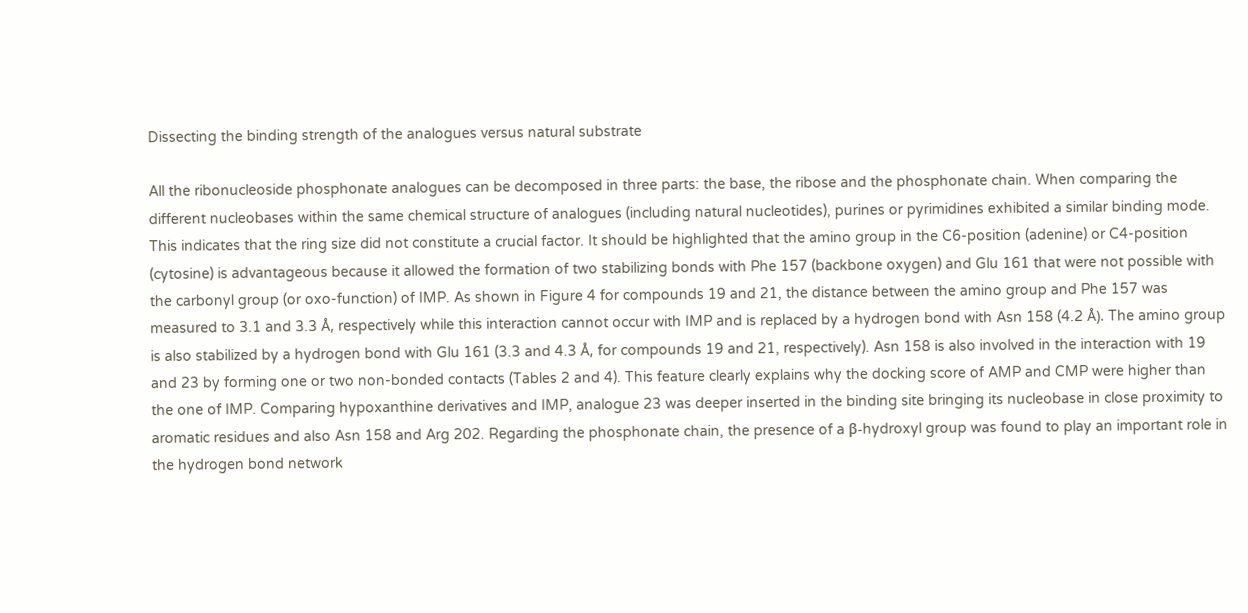Dissecting the binding strength of the analogues versus natural substrate

All the ribonucleoside phosphonate analogues can be decomposed in three parts: the base, the ribose and the phosphonate chain. When comparing the different nucleobases within the same chemical structure of analogues (including natural nucleotides), purines or pyrimidines exhibited a similar binding mode. This indicates that the ring size did not constitute a crucial factor. It should be highlighted that the amino group in the C6-position (adenine) or C4-position (cytosine) is advantageous because it allowed the formation of two stabilizing bonds with Phe 157 (backbone oxygen) and Glu 161 that were not possible with the carbonyl group (or oxo-function) of IMP. As shown in Figure 4 for compounds 19 and 21, the distance between the amino group and Phe 157 was measured to 3.1 and 3.3 Å, respectively while this interaction cannot occur with IMP and is replaced by a hydrogen bond with Asn 158 (4.2 Å). The amino group is also stabilized by a hydrogen bond with Glu 161 (3.3 and 4.3 Å, for compounds 19 and 21, respectively). Asn 158 is also involved in the interaction with 19 and 23 by forming one or two non-bonded contacts (Tables 2 and 4). This feature clearly explains why the docking score of AMP and CMP were higher than the one of IMP. Comparing hypoxanthine derivatives and IMP, analogue 23 was deeper inserted in the binding site bringing its nucleobase in close proximity to aromatic residues and also Asn 158 and Arg 202. Regarding the phosphonate chain, the presence of a β-hydroxyl group was found to play an important role in the hydrogen bond network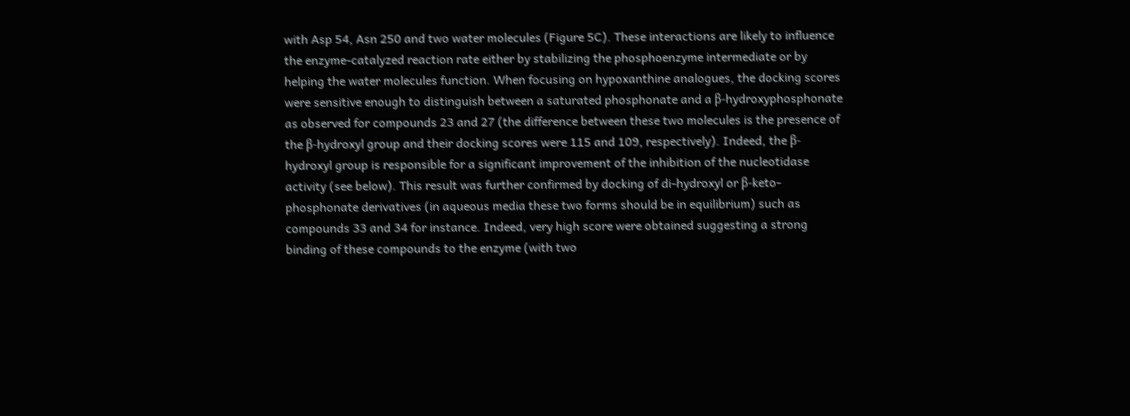with Asp 54, Asn 250 and two water molecules (Figure 5C). These interactions are likely to influence the enzyme-catalyzed reaction rate either by stabilizing the phosphoenzyme intermediate or by helping the water molecules function. When focusing on hypoxanthine analogues, the docking scores were sensitive enough to distinguish between a saturated phosphonate and a β-hydroxyphosphonate as observed for compounds 23 and 27 (the difference between these two molecules is the presence of the β-hydroxyl group and their docking scores were 115 and 109, respectively). Indeed, the β-hydroxyl group is responsible for a significant improvement of the inhibition of the nucleotidase activity (see below). This result was further confirmed by docking of di-hydroxyl or β-keto-phosphonate derivatives (in aqueous media these two forms should be in equilibrium) such as compounds 33 and 34 for instance. Indeed, very high score were obtained suggesting a strong binding of these compounds to the enzyme (with two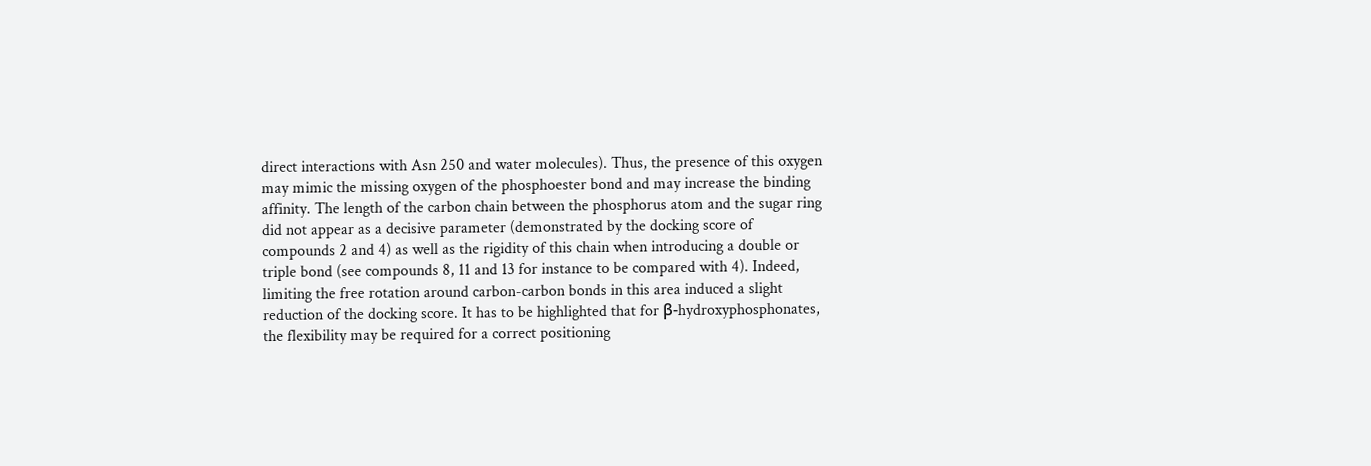direct interactions with Asn 250 and water molecules). Thus, the presence of this oxygen may mimic the missing oxygen of the phosphoester bond and may increase the binding affinity. The length of the carbon chain between the phosphorus atom and the sugar ring did not appear as a decisive parameter (demonstrated by the docking score of compounds 2 and 4) as well as the rigidity of this chain when introducing a double or triple bond (see compounds 8, 11 and 13 for instance to be compared with 4). Indeed, limiting the free rotation around carbon-carbon bonds in this area induced a slight reduction of the docking score. It has to be highlighted that for β-hydroxyphosphonates, the flexibility may be required for a correct positioning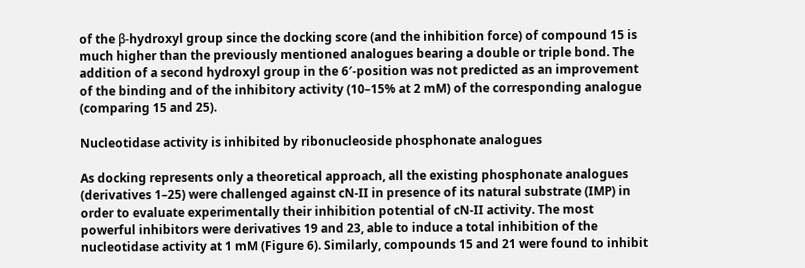of the β-hydroxyl group since the docking score (and the inhibition force) of compound 15 is much higher than the previously mentioned analogues bearing a double or triple bond. The addition of a second hydroxyl group in the 6′-position was not predicted as an improvement of the binding and of the inhibitory activity (10–15% at 2 mM) of the corresponding analogue (comparing 15 and 25).

Nucleotidase activity is inhibited by ribonucleoside phosphonate analogues

As docking represents only a theoretical approach, all the existing phosphonate analogues (derivatives 1–25) were challenged against cN-II in presence of its natural substrate (IMP) in order to evaluate experimentally their inhibition potential of cN-II activity. The most powerful inhibitors were derivatives 19 and 23, able to induce a total inhibition of the nucleotidase activity at 1 mM (Figure 6). Similarly, compounds 15 and 21 were found to inhibit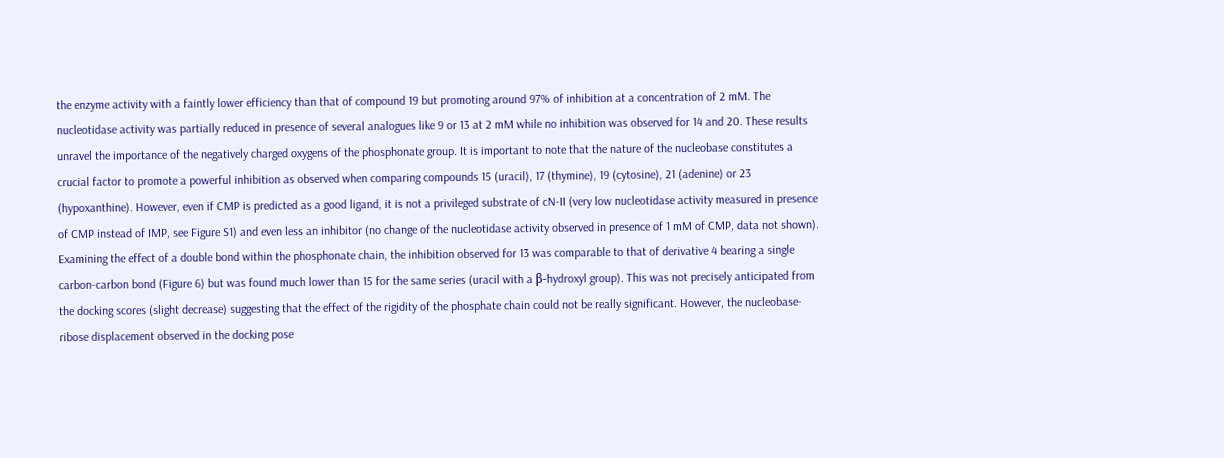the enzyme activity with a faintly lower efficiency than that of compound 19 but promoting around 97% of inhibition at a concentration of 2 mM. The nucleotidase activity was partially reduced in presence of several analogues like 9 or 13 at 2 mM while no inhibition was observed for 14 and 20. These results unravel the importance of the negatively charged oxygens of the phosphonate group. It is important to note that the nature of the nucleobase constitutes a crucial factor to promote a powerful inhibition as observed when comparing compounds 15 (uracil), 17 (thymine), 19 (cytosine), 21 (adenine) or 23 (hypoxanthine). However, even if CMP is predicted as a good ligand, it is not a privileged substrate of cN-II (very low nucleotidase activity measured in presence of CMP instead of IMP, see Figure S1) and even less an inhibitor (no change of the nucleotidase activity observed in presence of 1 mM of CMP, data not shown). Examining the effect of a double bond within the phosphonate chain, the inhibition observed for 13 was comparable to that of derivative 4 bearing a single carbon-carbon bond (Figure 6) but was found much lower than 15 for the same series (uracil with a β-hydroxyl group). This was not precisely anticipated from the docking scores (slight decrease) suggesting that the effect of the rigidity of the phosphate chain could not be really significant. However, the nucleobase-ribose displacement observed in the docking pose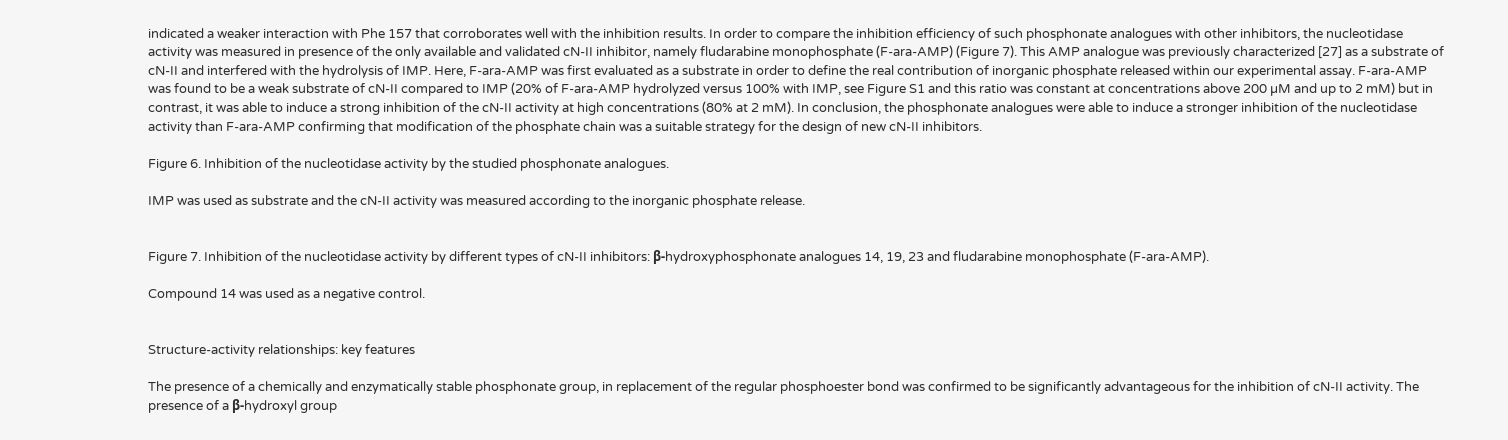indicated a weaker interaction with Phe 157 that corroborates well with the inhibition results. In order to compare the inhibition efficiency of such phosphonate analogues with other inhibitors, the nucleotidase activity was measured in presence of the only available and validated cN-II inhibitor, namely fludarabine monophosphate (F-ara-AMP) (Figure 7). This AMP analogue was previously characterized [27] as a substrate of cN-II and interfered with the hydrolysis of IMP. Here, F-ara-AMP was first evaluated as a substrate in order to define the real contribution of inorganic phosphate released within our experimental assay. F-ara-AMP was found to be a weak substrate of cN-II compared to IMP (20% of F-ara-AMP hydrolyzed versus 100% with IMP, see Figure S1 and this ratio was constant at concentrations above 200 µM and up to 2 mM) but in contrast, it was able to induce a strong inhibition of the cN-II activity at high concentrations (80% at 2 mM). In conclusion, the phosphonate analogues were able to induce a stronger inhibition of the nucleotidase activity than F-ara-AMP confirming that modification of the phosphate chain was a suitable strategy for the design of new cN-II inhibitors.

Figure 6. Inhibition of the nucleotidase activity by the studied phosphonate analogues.

IMP was used as substrate and the cN-II activity was measured according to the inorganic phosphate release.


Figure 7. Inhibition of the nucleotidase activity by different types of cN-II inhibitors: β-hydroxyphosphonate analogues 14, 19, 23 and fludarabine monophosphate (F-ara-AMP).

Compound 14 was used as a negative control.


Structure-activity relationships: key features

The presence of a chemically and enzymatically stable phosphonate group, in replacement of the regular phosphoester bond was confirmed to be significantly advantageous for the inhibition of cN-II activity. The presence of a β-hydroxyl group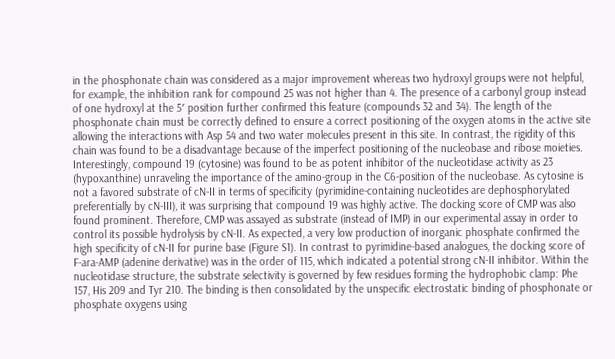in the phosphonate chain was considered as a major improvement whereas two hydroxyl groups were not helpful, for example, the inhibition rank for compound 25 was not higher than 4. The presence of a carbonyl group instead of one hydroxyl at the 5′ position further confirmed this feature (compounds 32 and 34). The length of the phosphonate chain must be correctly defined to ensure a correct positioning of the oxygen atoms in the active site allowing the interactions with Asp 54 and two water molecules present in this site. In contrast, the rigidity of this chain was found to be a disadvantage because of the imperfect positioning of the nucleobase and ribose moieties. Interestingly, compound 19 (cytosine) was found to be as potent inhibitor of the nucleotidase activity as 23 (hypoxanthine) unraveling the importance of the amino-group in the C6-position of the nucleobase. As cytosine is not a favored substrate of cN-II in terms of specificity (pyrimidine-containing nucleotides are dephosphorylated preferentially by cN-III), it was surprising that compound 19 was highly active. The docking score of CMP was also found prominent. Therefore, CMP was assayed as substrate (instead of IMP) in our experimental assay in order to control its possible hydrolysis by cN-II. As expected, a very low production of inorganic phosphate confirmed the high specificity of cN-II for purine base (Figure S1). In contrast to pyrimidine-based analogues, the docking score of F-ara-AMP (adenine derivative) was in the order of 115, which indicated a potential strong cN-II inhibitor. Within the nucleotidase structure, the substrate selectivity is governed by few residues forming the hydrophobic clamp: Phe 157, His 209 and Tyr 210. The binding is then consolidated by the unspecific electrostatic binding of phosphonate or phosphate oxygens using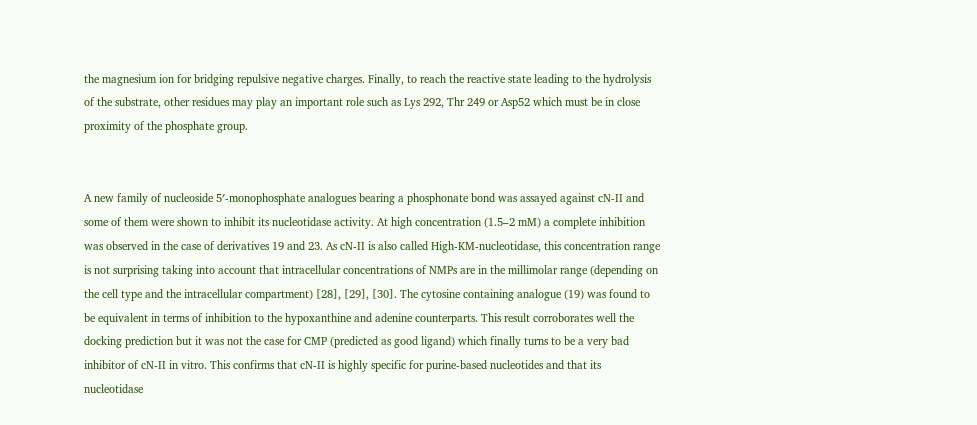the magnesium ion for bridging repulsive negative charges. Finally, to reach the reactive state leading to the hydrolysis of the substrate, other residues may play an important role such as Lys 292, Thr 249 or Asp52 which must be in close proximity of the phosphate group.


A new family of nucleoside 5′-monophosphate analogues bearing a phosphonate bond was assayed against cN-II and some of them were shown to inhibit its nucleotidase activity. At high concentration (1.5–2 mM) a complete inhibition was observed in the case of derivatives 19 and 23. As cN-II is also called High-KM-nucleotidase, this concentration range is not surprising taking into account that intracellular concentrations of NMPs are in the millimolar range (depending on the cell type and the intracellular compartment) [28], [29], [30]. The cytosine containing analogue (19) was found to be equivalent in terms of inhibition to the hypoxanthine and adenine counterparts. This result corroborates well the docking prediction but it was not the case for CMP (predicted as good ligand) which finally turns to be a very bad inhibitor of cN-II in vitro. This confirms that cN-II is highly specific for purine-based nucleotides and that its nucleotidase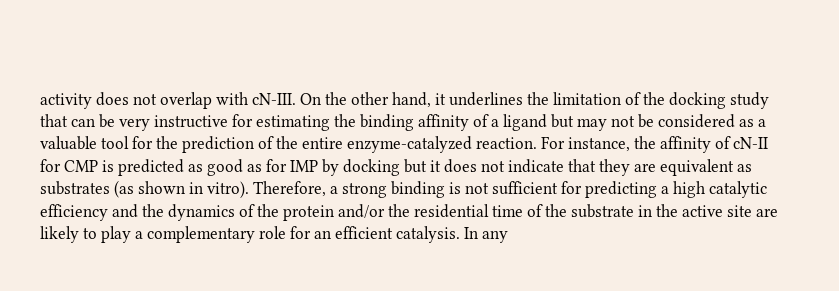activity does not overlap with cN-III. On the other hand, it underlines the limitation of the docking study that can be very instructive for estimating the binding affinity of a ligand but may not be considered as a valuable tool for the prediction of the entire enzyme-catalyzed reaction. For instance, the affinity of cN-II for CMP is predicted as good as for IMP by docking but it does not indicate that they are equivalent as substrates (as shown in vitro). Therefore, a strong binding is not sufficient for predicting a high catalytic efficiency and the dynamics of the protein and/or the residential time of the substrate in the active site are likely to play a complementary role for an efficient catalysis. In any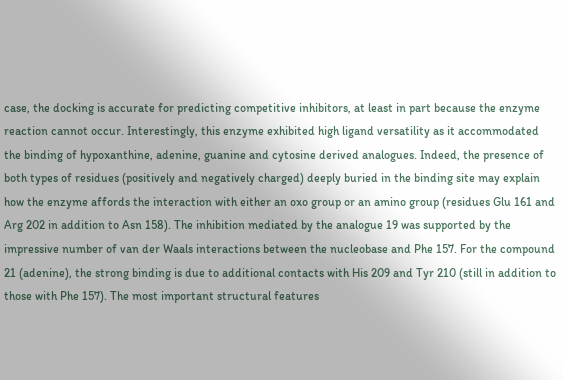case, the docking is accurate for predicting competitive inhibitors, at least in part because the enzyme reaction cannot occur. Interestingly, this enzyme exhibited high ligand versatility as it accommodated the binding of hypoxanthine, adenine, guanine and cytosine derived analogues. Indeed, the presence of both types of residues (positively and negatively charged) deeply buried in the binding site may explain how the enzyme affords the interaction with either an oxo group or an amino group (residues Glu 161 and Arg 202 in addition to Asn 158). The inhibition mediated by the analogue 19 was supported by the impressive number of van der Waals interactions between the nucleobase and Phe 157. For the compound 21 (adenine), the strong binding is due to additional contacts with His 209 and Tyr 210 (still in addition to those with Phe 157). The most important structural features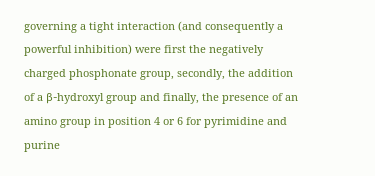governing a tight interaction (and consequently a powerful inhibition) were first the negatively charged phosphonate group, secondly, the addition of a β-hydroxyl group and finally, the presence of an amino group in position 4 or 6 for pyrimidine and purine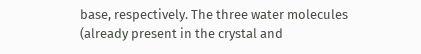base, respectively. The three water molecules (already present in the crystal and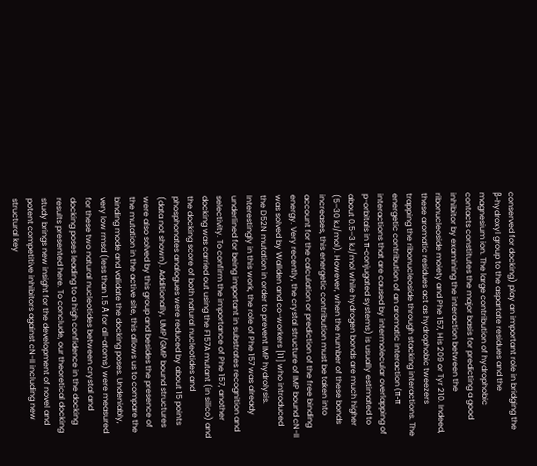conserved for docking) play an important role in bridging the β-hydroxyl group to the aspartate residues and the magnesium ion. The large contribution of hydrophobic contacts constitutes the major basis for predicting a good inhibitor by examining the interaction between the ribonucleoside moiety and Phe 157, His 209 or Tyr 210. Indeed, these aromatic residues act as hydrophobic tweezers trapping the ribonucleoside through stacking interactions. The energetic contribution of an aromatic interaction (π-π interactions that are caused by intermolecular overlapping of p-orbitals in π-conjugated systems) is usually estimated to about 0.5–3 kJ/mol while hydrogen bonds are much higher (5–30 kJ/mol). However, when the number of these bonds increases, this energetic contribution must be taken into account for the calculation or prediction of the free binding energy. Very recently, the crystal structure of IMP bound cN-II was solved by Wallden and co-workers [11] who introduced the D52N mutation in order to prevent IMP hydrolysis. Interestingly in this work, the role of Phe 157 was already underlined for being important in substrates recognition and selectivity. To confirm the importance of Phe 157, another docking was carried out using the F157A mutant (in silico) and the docking score of both natural nucleotides and phosphonates analogues were reduced by about 15 points (data not shown). Additionally, UMP/GMP bound structures were also solved by this group and besides the presence of the mutation in the active site, this allows us to compare the binding mode and validate the docking poses. Undeniably, very low rmsd (less than 1.5 Å for all-atoms) were measured for these two natural nucleotides between crystal and docking poses leading to a high confidence in the docking results presented here. To conclude, our theoretical docking study brings new insight for the development of novel and potent competitive inhibitors against cN-II including new structural key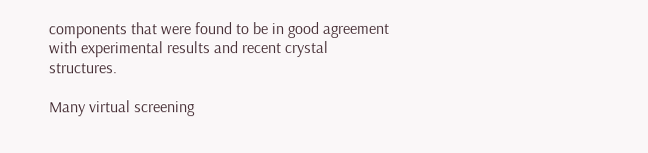components that were found to be in good agreement with experimental results and recent crystal structures.

Many virtual screening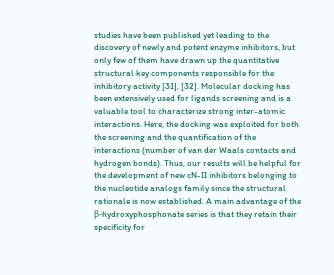studies have been published yet leading to the discovery of newly and potent enzyme inhibitors, but only few of them have drawn up the quantitative structural key components responsible for the inhibitory activity [31], [32]. Molecular docking has been extensively used for ligands screening and is a valuable tool to characterize strong inter-atomic interactions. Here, the docking was exploited for both the screening and the quantification of the interactions (number of van der Waals contacts and hydrogen bonds). Thus, our results will be helpful for the development of new cN-II inhibitors belonging to the nucleotide analogs family since the structural rationale is now established. A main advantage of the β-hydroxyphosphonate series is that they retain their specificity for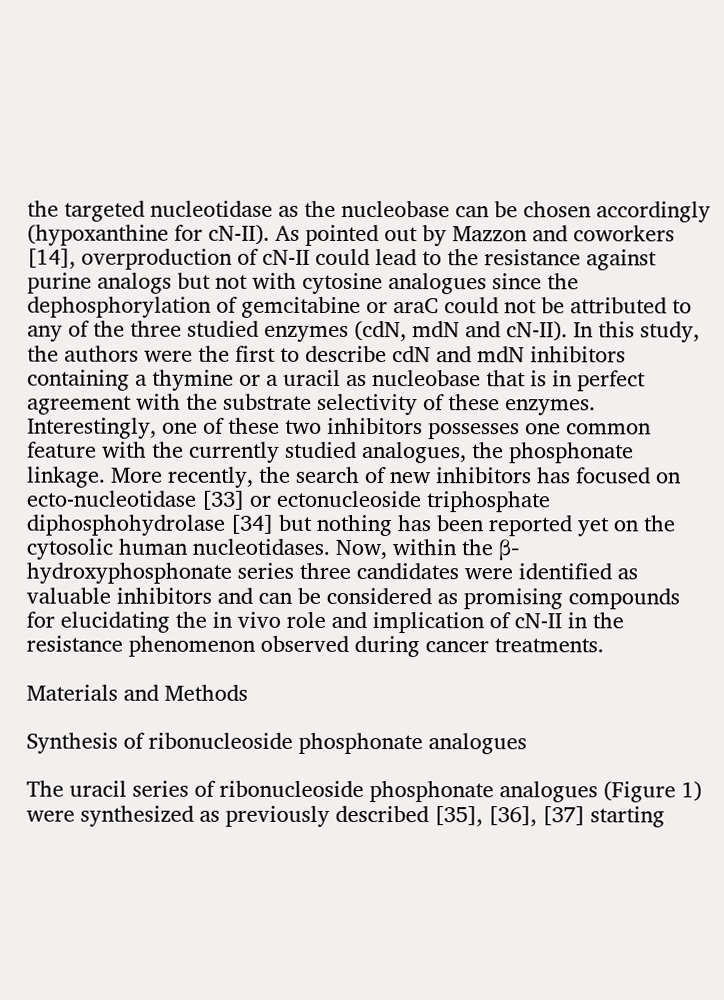the targeted nucleotidase as the nucleobase can be chosen accordingly (hypoxanthine for cN-II). As pointed out by Mazzon and coworkers [14], overproduction of cN-II could lead to the resistance against purine analogs but not with cytosine analogues since the dephosphorylation of gemcitabine or araC could not be attributed to any of the three studied enzymes (cdN, mdN and cN-II). In this study, the authors were the first to describe cdN and mdN inhibitors containing a thymine or a uracil as nucleobase that is in perfect agreement with the substrate selectivity of these enzymes. Interestingly, one of these two inhibitors possesses one common feature with the currently studied analogues, the phosphonate linkage. More recently, the search of new inhibitors has focused on ecto-nucleotidase [33] or ectonucleoside triphosphate diphosphohydrolase [34] but nothing has been reported yet on the cytosolic human nucleotidases. Now, within the β-hydroxyphosphonate series three candidates were identified as valuable inhibitors and can be considered as promising compounds for elucidating the in vivo role and implication of cN-II in the resistance phenomenon observed during cancer treatments.

Materials and Methods

Synthesis of ribonucleoside phosphonate analogues

The uracil series of ribonucleoside phosphonate analogues (Figure 1) were synthesized as previously described [35], [36], [37] starting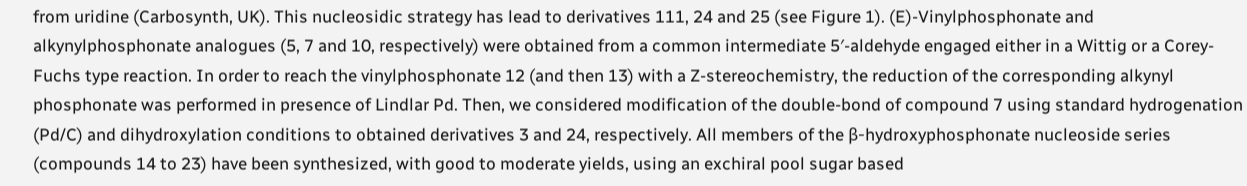from uridine (Carbosynth, UK). This nucleosidic strategy has lead to derivatives 111, 24 and 25 (see Figure 1). (E)-Vinylphosphonate and alkynylphosphonate analogues (5, 7 and 10, respectively) were obtained from a common intermediate 5′-aldehyde engaged either in a Wittig or a Corey-Fuchs type reaction. In order to reach the vinylphosphonate 12 (and then 13) with a Z-stereochemistry, the reduction of the corresponding alkynyl phosphonate was performed in presence of Lindlar Pd. Then, we considered modification of the double-bond of compound 7 using standard hydrogenation (Pd/C) and dihydroxylation conditions to obtained derivatives 3 and 24, respectively. All members of the β-hydroxyphosphonate nucleoside series (compounds 14 to 23) have been synthesized, with good to moderate yields, using an exchiral pool sugar based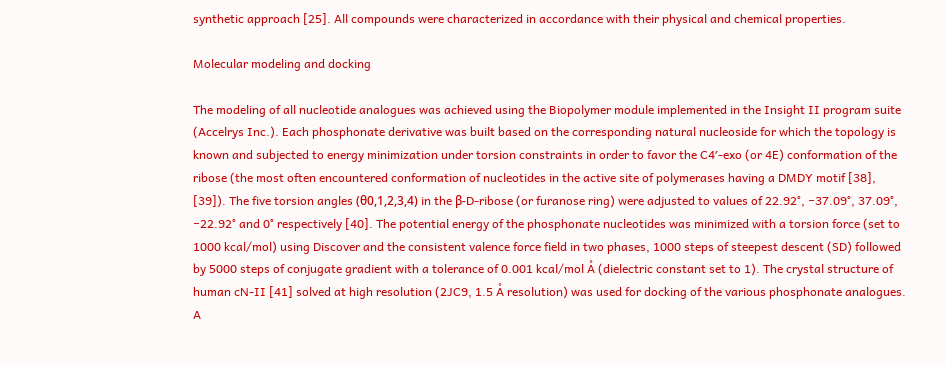synthetic approach [25]. All compounds were characterized in accordance with their physical and chemical properties.

Molecular modeling and docking

The modeling of all nucleotide analogues was achieved using the Biopolymer module implemented in the Insight II program suite (Accelrys Inc.). Each phosphonate derivative was built based on the corresponding natural nucleoside for which the topology is known and subjected to energy minimization under torsion constraints in order to favor the C4′-exo (or 4E) conformation of the ribose (the most often encountered conformation of nucleotides in the active site of polymerases having a DMDY motif [38], [39]). The five torsion angles (θ0,1,2,3,4) in the β-D-ribose (or furanose ring) were adjusted to values of 22.92°, −37.09°, 37.09°, −22.92° and 0° respectively [40]. The potential energy of the phosphonate nucleotides was minimized with a torsion force (set to 1000 kcal/mol) using Discover and the consistent valence force field in two phases, 1000 steps of steepest descent (SD) followed by 5000 steps of conjugate gradient with a tolerance of 0.001 kcal/mol Å (dielectric constant set to 1). The crystal structure of human cN-II [41] solved at high resolution (2JC9, 1.5 Å resolution) was used for docking of the various phosphonate analogues. A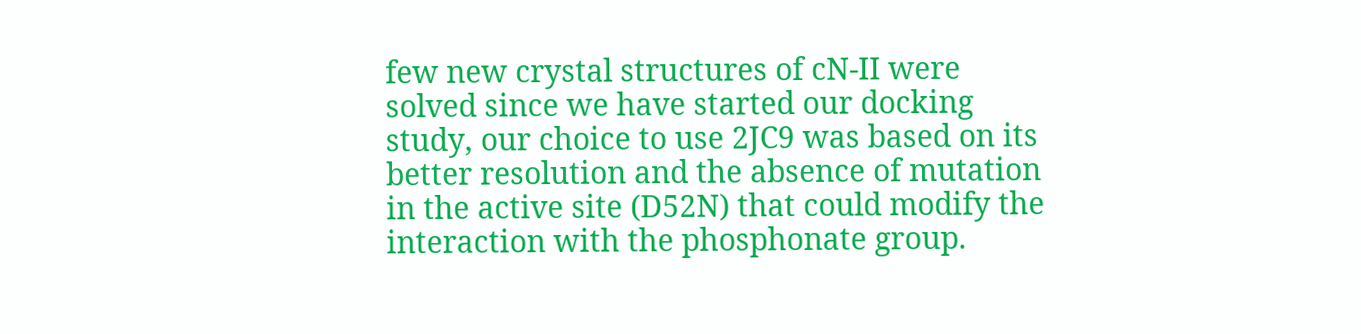few new crystal structures of cN-II were solved since we have started our docking study, our choice to use 2JC9 was based on its better resolution and the absence of mutation in the active site (D52N) that could modify the interaction with the phosphonate group.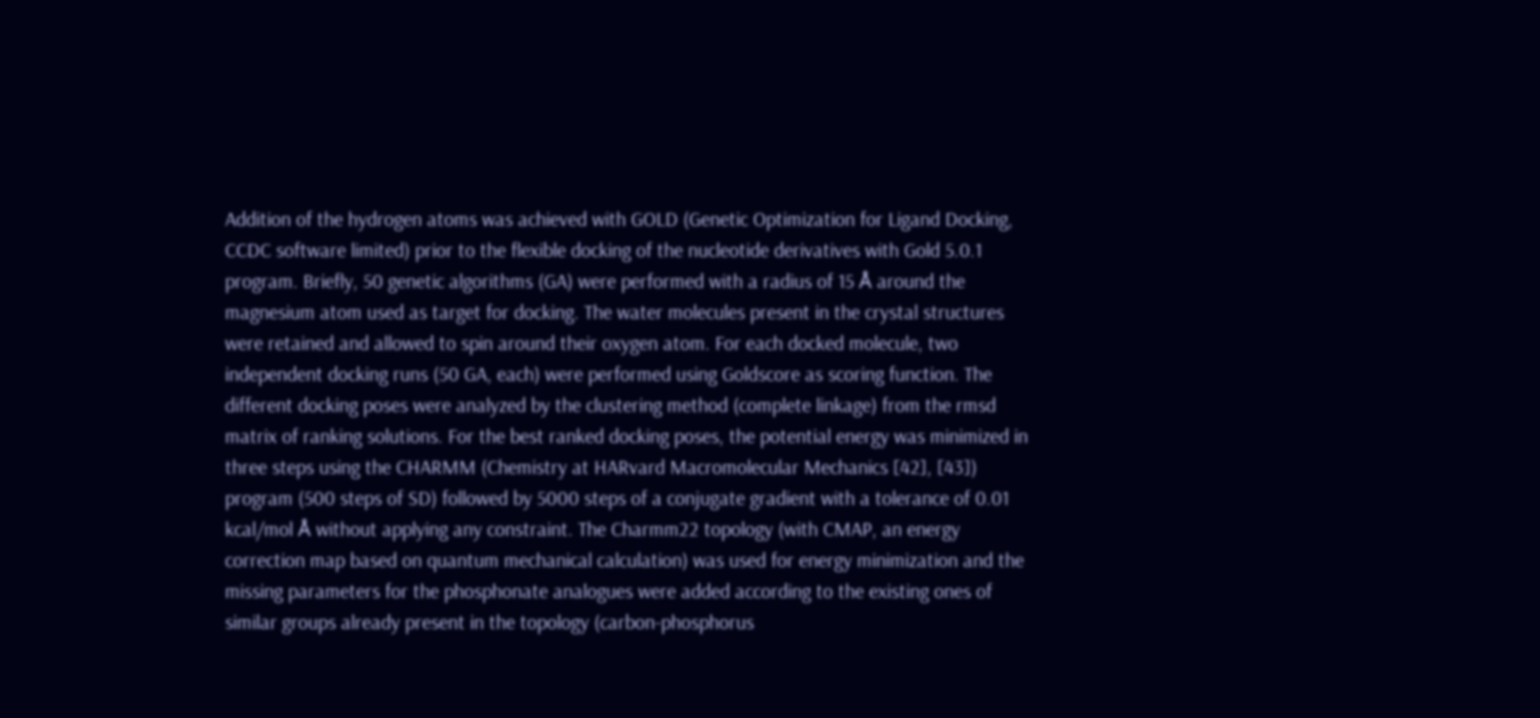Addition of the hydrogen atoms was achieved with GOLD (Genetic Optimization for Ligand Docking, CCDC software limited) prior to the flexible docking of the nucleotide derivatives with Gold 5.0.1 program. Briefly, 50 genetic algorithms (GA) were performed with a radius of 15 Å around the magnesium atom used as target for docking. The water molecules present in the crystal structures were retained and allowed to spin around their oxygen atom. For each docked molecule, two independent docking runs (50 GA, each) were performed using Goldscore as scoring function. The different docking poses were analyzed by the clustering method (complete linkage) from the rmsd matrix of ranking solutions. For the best ranked docking poses, the potential energy was minimized in three steps using the CHARMM (Chemistry at HARvard Macromolecular Mechanics [42], [43]) program (500 steps of SD) followed by 5000 steps of a conjugate gradient with a tolerance of 0.01 kcal/mol Å without applying any constraint. The Charmm22 topology (with CMAP, an energy correction map based on quantum mechanical calculation) was used for energy minimization and the missing parameters for the phosphonate analogues were added according to the existing ones of similar groups already present in the topology (carbon-phosphorus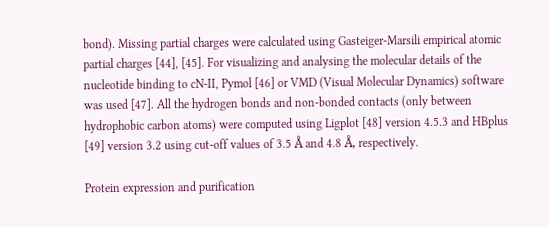bond). Missing partial charges were calculated using Gasteiger-Marsili empirical atomic partial charges [44], [45]. For visualizing and analysing the molecular details of the nucleotide binding to cN-II, Pymol [46] or VMD (Visual Molecular Dynamics) software was used [47]. All the hydrogen bonds and non-bonded contacts (only between hydrophobic carbon atoms) were computed using Ligplot [48] version 4.5.3 and HBplus [49] version 3.2 using cut-off values of 3.5 Å and 4.8 Å, respectively.

Protein expression and purification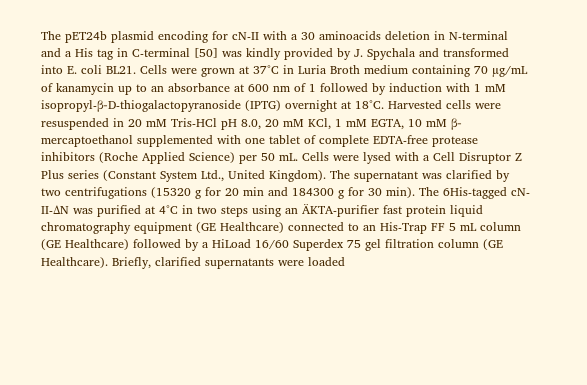The pET24b plasmid encoding for cN-II with a 30 aminoacids deletion in N-terminal and a His tag in C-terminal [50] was kindly provided by J. Spychala and transformed into E. coli BL21. Cells were grown at 37°C in Luria Broth medium containing 70 µg/mL of kanamycin up to an absorbance at 600 nm of 1 followed by induction with 1 mM isopropyl-β-D-thiogalactopyranoside (IPTG) overnight at 18°C. Harvested cells were resuspended in 20 mM Tris-HCl pH 8.0, 20 mM KCl, 1 mM EGTA, 10 mM β-mercaptoethanol supplemented with one tablet of complete EDTA-free protease inhibitors (Roche Applied Science) per 50 mL. Cells were lysed with a Cell Disruptor Z Plus series (Constant System Ltd., United Kingdom). The supernatant was clarified by two centrifugations (15320 g for 20 min and 184300 g for 30 min). The 6His-tagged cN-II-ΔN was purified at 4°C in two steps using an ÄKTA-purifier fast protein liquid chromatography equipment (GE Healthcare) connected to an His-Trap FF 5 mL column (GE Healthcare) followed by a HiLoad 16/60 Superdex 75 gel filtration column (GE Healthcare). Briefly, clarified supernatants were loaded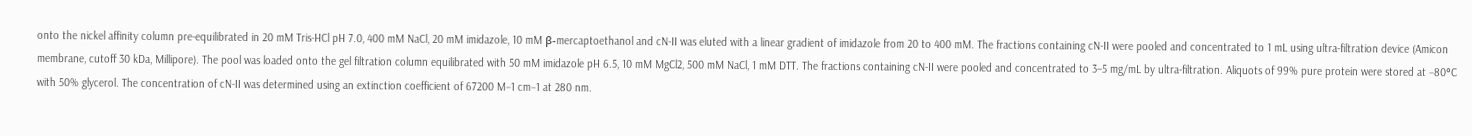onto the nickel affinity column pre-equilibrated in 20 mM Tris-HCl pH 7.0, 400 mM NaCl, 20 mM imidazole, 10 mM β-mercaptoethanol and cN-II was eluted with a linear gradient of imidazole from 20 to 400 mM. The fractions containing cN-II were pooled and concentrated to 1 mL using ultra-filtration device (Amicon membrane, cutoff 30 kDa, Millipore). The pool was loaded onto the gel filtration column equilibrated with 50 mM imidazole pH 6.5, 10 mM MgCl2, 500 mM NaCl, 1 mM DTT. The fractions containing cN-II were pooled and concentrated to 3–5 mg/mL by ultra-filtration. Aliquots of 99% pure protein were stored at −80°C with 50% glycerol. The concentration of cN-II was determined using an extinction coefficient of 67200 M−1 cm−1 at 280 nm.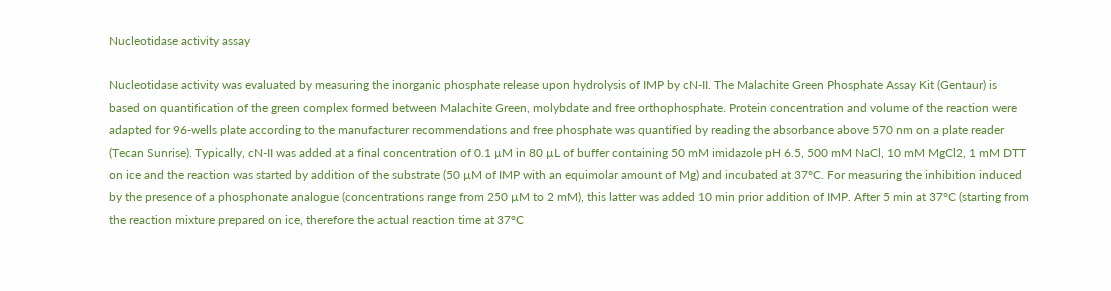Nucleotidase activity assay

Nucleotidase activity was evaluated by measuring the inorganic phosphate release upon hydrolysis of IMP by cN-II. The Malachite Green Phosphate Assay Kit (Gentaur) is based on quantification of the green complex formed between Malachite Green, molybdate and free orthophosphate. Protein concentration and volume of the reaction were adapted for 96-wells plate according to the manufacturer recommendations and free phosphate was quantified by reading the absorbance above 570 nm on a plate reader (Tecan Sunrise). Typically, cN-II was added at a final concentration of 0.1 µM in 80 µL of buffer containing 50 mM imidazole pH 6.5, 500 mM NaCl, 10 mM MgCl2, 1 mM DTT on ice and the reaction was started by addition of the substrate (50 µM of IMP with an equimolar amount of Mg) and incubated at 37°C. For measuring the inhibition induced by the presence of a phosphonate analogue (concentrations range from 250 µM to 2 mM), this latter was added 10 min prior addition of IMP. After 5 min at 37°C (starting from the reaction mixture prepared on ice, therefore the actual reaction time at 37°C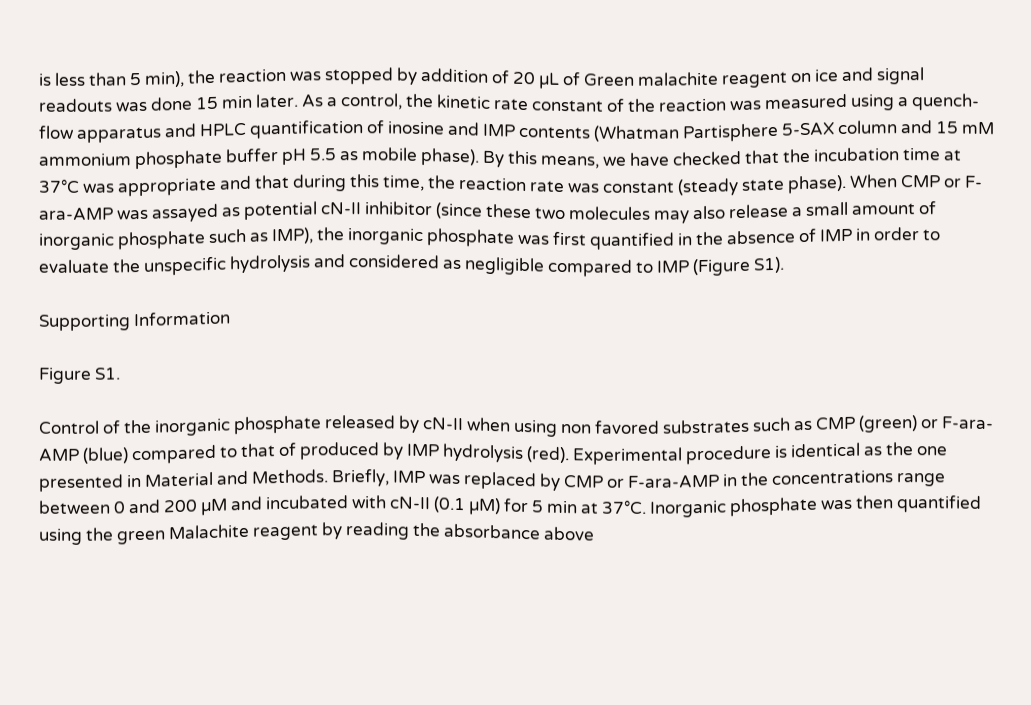is less than 5 min), the reaction was stopped by addition of 20 µL of Green malachite reagent on ice and signal readouts was done 15 min later. As a control, the kinetic rate constant of the reaction was measured using a quench-flow apparatus and HPLC quantification of inosine and IMP contents (Whatman Partisphere 5-SAX column and 15 mM ammonium phosphate buffer pH 5.5 as mobile phase). By this means, we have checked that the incubation time at 37°C was appropriate and that during this time, the reaction rate was constant (steady state phase). When CMP or F-ara-AMP was assayed as potential cN-II inhibitor (since these two molecules may also release a small amount of inorganic phosphate such as IMP), the inorganic phosphate was first quantified in the absence of IMP in order to evaluate the unspecific hydrolysis and considered as negligible compared to IMP (Figure S1).

Supporting Information

Figure S1.

Control of the inorganic phosphate released by cN-II when using non favored substrates such as CMP (green) or F-ara-AMP (blue) compared to that of produced by IMP hydrolysis (red). Experimental procedure is identical as the one presented in Material and Methods. Briefly, IMP was replaced by CMP or F-ara-AMP in the concentrations range between 0 and 200 µM and incubated with cN-II (0.1 µM) for 5 min at 37°C. Inorganic phosphate was then quantified using the green Malachite reagent by reading the absorbance above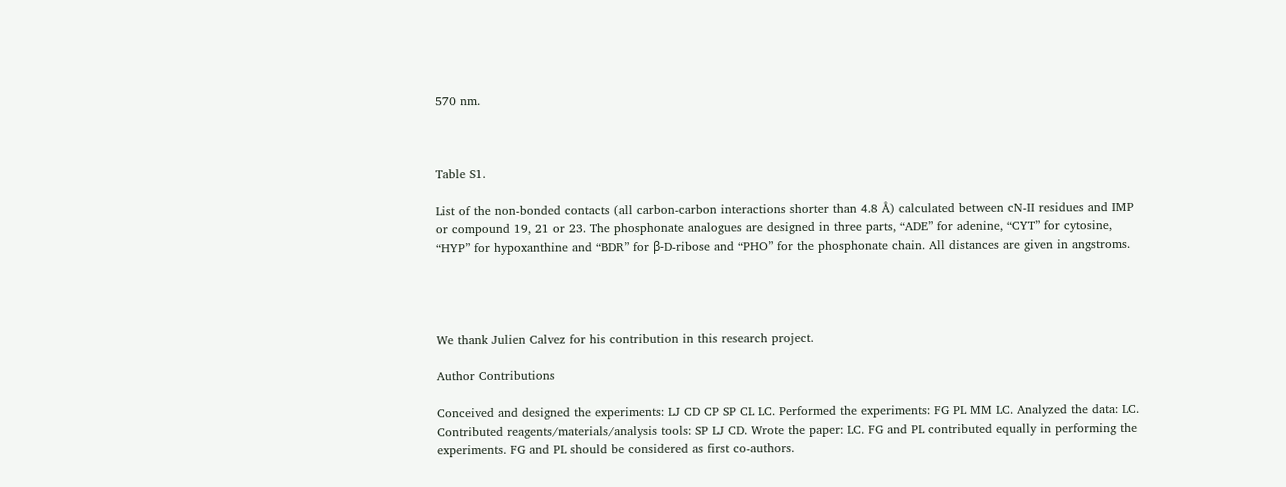570 nm.



Table S1.

List of the non-bonded contacts (all carbon-carbon interactions shorter than 4.8 Å) calculated between cN-II residues and IMP or compound 19, 21 or 23. The phosphonate analogues are designed in three parts, “ADE” for adenine, “CYT” for cytosine, “HYP” for hypoxanthine and “BDR” for β-D-ribose and “PHO” for the phosphonate chain. All distances are given in angstroms.




We thank Julien Calvez for his contribution in this research project.

Author Contributions

Conceived and designed the experiments: LJ CD CP SP CL LC. Performed the experiments: FG PL MM LC. Analyzed the data: LC. Contributed reagents/materials/analysis tools: SP LJ CD. Wrote the paper: LC. FG and PL contributed equally in performing the experiments. FG and PL should be considered as first co-authors.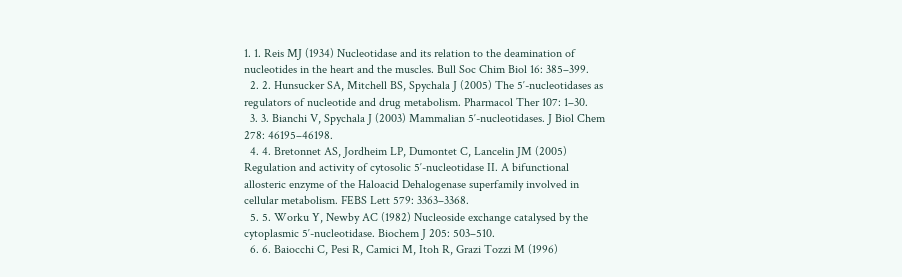1. 1. Reis MJ (1934) Nucleotidase and its relation to the deamination of nucleotides in the heart and the muscles. Bull Soc Chim Biol 16: 385–399.
  2. 2. Hunsucker SA, Mitchell BS, Spychala J (2005) The 5′-nucleotidases as regulators of nucleotide and drug metabolism. Pharmacol Ther 107: 1–30.
  3. 3. Bianchi V, Spychala J (2003) Mammalian 5′-nucleotidases. J Biol Chem 278: 46195–46198.
  4. 4. Bretonnet AS, Jordheim LP, Dumontet C, Lancelin JM (2005) Regulation and activity of cytosolic 5′-nucleotidase II. A bifunctional allosteric enzyme of the Haloacid Dehalogenase superfamily involved in cellular metabolism. FEBS Lett 579: 3363–3368.
  5. 5. Worku Y, Newby AC (1982) Nucleoside exchange catalysed by the cytoplasmic 5′-nucleotidase. Biochem J 205: 503–510.
  6. 6. Baiocchi C, Pesi R, Camici M, Itoh R, Grazi Tozzi M (1996)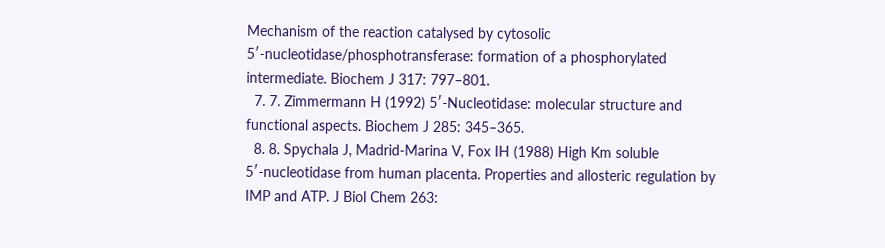Mechanism of the reaction catalysed by cytosolic 5′-nucleotidase/phosphotransferase: formation of a phosphorylated intermediate. Biochem J 317: 797–801.
  7. 7. Zimmermann H (1992) 5′-Nucleotidase: molecular structure and functional aspects. Biochem J 285: 345–365.
  8. 8. Spychala J, Madrid-Marina V, Fox IH (1988) High Km soluble 5′-nucleotidase from human placenta. Properties and allosteric regulation by IMP and ATP. J Biol Chem 263: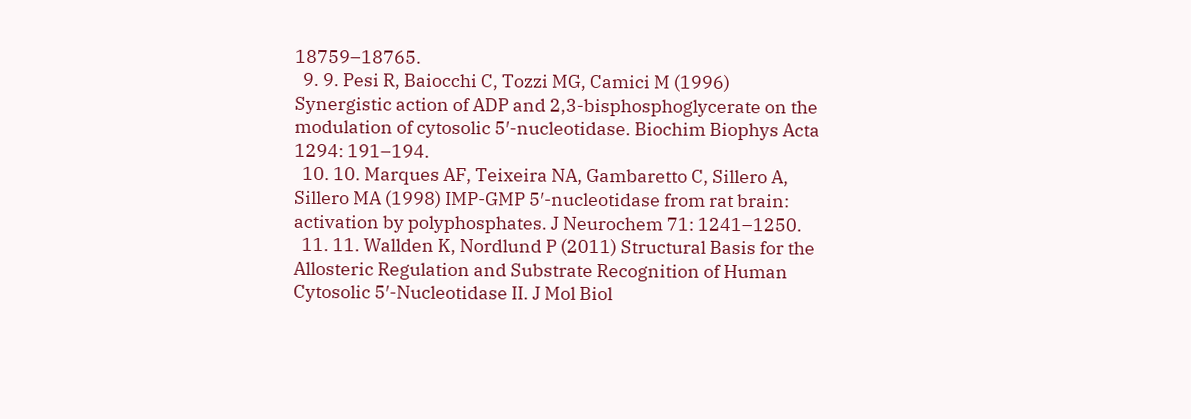18759–18765.
  9. 9. Pesi R, Baiocchi C, Tozzi MG, Camici M (1996) Synergistic action of ADP and 2,3-bisphosphoglycerate on the modulation of cytosolic 5′-nucleotidase. Biochim Biophys Acta 1294: 191–194.
  10. 10. Marques AF, Teixeira NA, Gambaretto C, Sillero A, Sillero MA (1998) IMP-GMP 5′-nucleotidase from rat brain: activation by polyphosphates. J Neurochem 71: 1241–1250.
  11. 11. Wallden K, Nordlund P (2011) Structural Basis for the Allosteric Regulation and Substrate Recognition of Human Cytosolic 5′-Nucleotidase II. J Mol Biol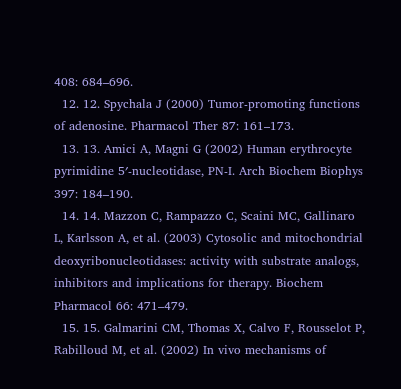408: 684–696.
  12. 12. Spychala J (2000) Tumor-promoting functions of adenosine. Pharmacol Ther 87: 161–173.
  13. 13. Amici A, Magni G (2002) Human erythrocyte pyrimidine 5′-nucleotidase, PN-I. Arch Biochem Biophys 397: 184–190.
  14. 14. Mazzon C, Rampazzo C, Scaini MC, Gallinaro L, Karlsson A, et al. (2003) Cytosolic and mitochondrial deoxyribonucleotidases: activity with substrate analogs, inhibitors and implications for therapy. Biochem Pharmacol 66: 471–479.
  15. 15. Galmarini CM, Thomas X, Calvo F, Rousselot P, Rabilloud M, et al. (2002) In vivo mechanisms of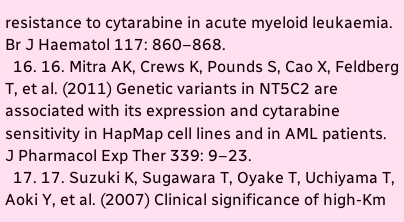resistance to cytarabine in acute myeloid leukaemia. Br J Haematol 117: 860–868.
  16. 16. Mitra AK, Crews K, Pounds S, Cao X, Feldberg T, et al. (2011) Genetic variants in NT5C2 are associated with its expression and cytarabine sensitivity in HapMap cell lines and in AML patients. J Pharmacol Exp Ther 339: 9–23.
  17. 17. Suzuki K, Sugawara T, Oyake T, Uchiyama T, Aoki Y, et al. (2007) Clinical significance of high-Km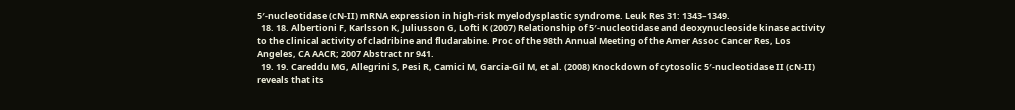5′-nucleotidase (cN-II) mRNA expression in high-risk myelodysplastic syndrome. Leuk Res 31: 1343–1349.
  18. 18. Albertioni F, Karlsson K, Juliusson G, Lofti K (2007) Relationship of 5′-nucleotidase and deoxynucleoside kinase activity to the clinical activity of cladribine and fludarabine. Proc of the 98th Annual Meeting of the Amer Assoc Cancer Res, Los Angeles, CA AACR; 2007 Abstract nr 941.
  19. 19. Careddu MG, Allegrini S, Pesi R, Camici M, Garcia-Gil M, et al. (2008) Knockdown of cytosolic 5′-nucleotidase II (cN-II) reveals that its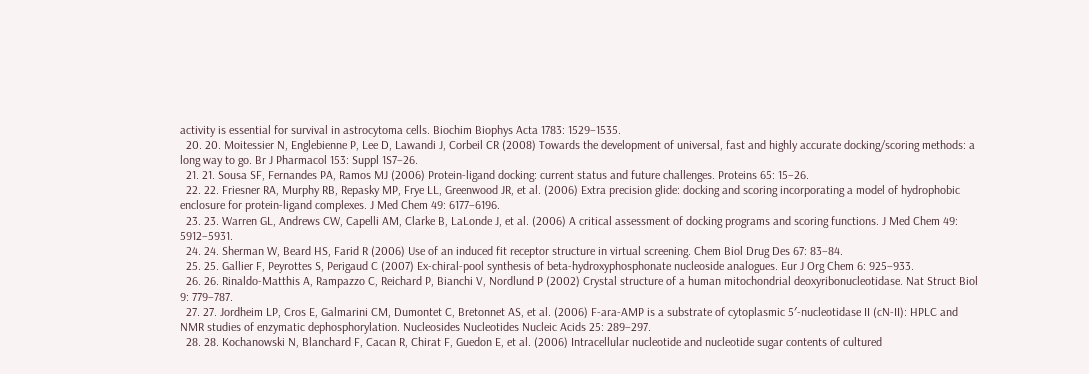activity is essential for survival in astrocytoma cells. Biochim Biophys Acta 1783: 1529–1535.
  20. 20. Moitessier N, Englebienne P, Lee D, Lawandi J, Corbeil CR (2008) Towards the development of universal, fast and highly accurate docking/scoring methods: a long way to go. Br J Pharmacol 153: Suppl 1S7–26.
  21. 21. Sousa SF, Fernandes PA, Ramos MJ (2006) Protein-ligand docking: current status and future challenges. Proteins 65: 15–26.
  22. 22. Friesner RA, Murphy RB, Repasky MP, Frye LL, Greenwood JR, et al. (2006) Extra precision glide: docking and scoring incorporating a model of hydrophobic enclosure for protein-ligand complexes. J Med Chem 49: 6177–6196.
  23. 23. Warren GL, Andrews CW, Capelli AM, Clarke B, LaLonde J, et al. (2006) A critical assessment of docking programs and scoring functions. J Med Chem 49: 5912–5931.
  24. 24. Sherman W, Beard HS, Farid R (2006) Use of an induced fit receptor structure in virtual screening. Chem Biol Drug Des 67: 83–84.
  25. 25. Gallier F, Peyrottes S, Perigaud C (2007) Ex-chiral-pool synthesis of beta-hydroxyphosphonate nucleoside analogues. Eur J Org Chem 6: 925–933.
  26. 26. Rinaldo-Matthis A, Rampazzo C, Reichard P, Bianchi V, Nordlund P (2002) Crystal structure of a human mitochondrial deoxyribonucleotidase. Nat Struct Biol 9: 779–787.
  27. 27. Jordheim LP, Cros E, Galmarini CM, Dumontet C, Bretonnet AS, et al. (2006) F-ara-AMP is a substrate of cytoplasmic 5′-nucleotidase II (cN-II): HPLC and NMR studies of enzymatic dephosphorylation. Nucleosides Nucleotides Nucleic Acids 25: 289–297.
  28. 28. Kochanowski N, Blanchard F, Cacan R, Chirat F, Guedon E, et al. (2006) Intracellular nucleotide and nucleotide sugar contents of cultured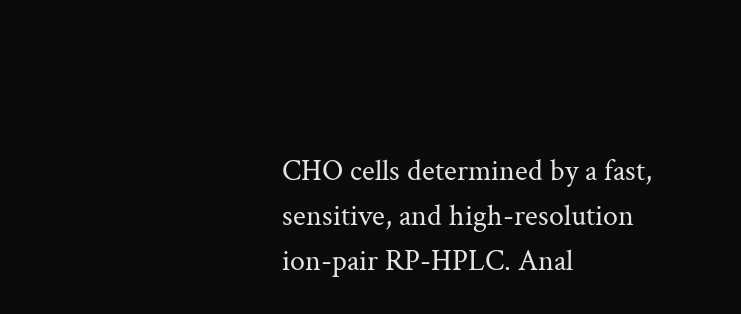CHO cells determined by a fast, sensitive, and high-resolution ion-pair RP-HPLC. Anal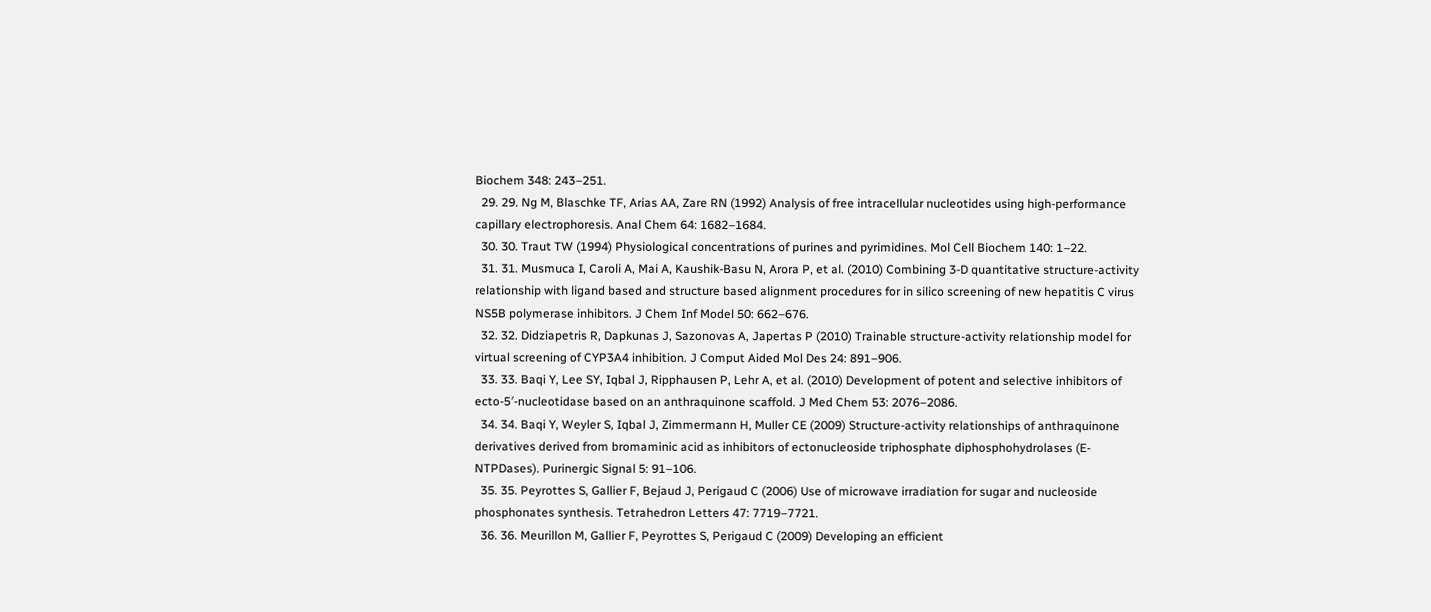Biochem 348: 243–251.
  29. 29. Ng M, Blaschke TF, Arias AA, Zare RN (1992) Analysis of free intracellular nucleotides using high-performance capillary electrophoresis. Anal Chem 64: 1682–1684.
  30. 30. Traut TW (1994) Physiological concentrations of purines and pyrimidines. Mol Cell Biochem 140: 1–22.
  31. 31. Musmuca I, Caroli A, Mai A, Kaushik-Basu N, Arora P, et al. (2010) Combining 3-D quantitative structure-activity relationship with ligand based and structure based alignment procedures for in silico screening of new hepatitis C virus NS5B polymerase inhibitors. J Chem Inf Model 50: 662–676.
  32. 32. Didziapetris R, Dapkunas J, Sazonovas A, Japertas P (2010) Trainable structure-activity relationship model for virtual screening of CYP3A4 inhibition. J Comput Aided Mol Des 24: 891–906.
  33. 33. Baqi Y, Lee SY, Iqbal J, Ripphausen P, Lehr A, et al. (2010) Development of potent and selective inhibitors of ecto-5′-nucleotidase based on an anthraquinone scaffold. J Med Chem 53: 2076–2086.
  34. 34. Baqi Y, Weyler S, Iqbal J, Zimmermann H, Muller CE (2009) Structure-activity relationships of anthraquinone derivatives derived from bromaminic acid as inhibitors of ectonucleoside triphosphate diphosphohydrolases (E-NTPDases). Purinergic Signal 5: 91–106.
  35. 35. Peyrottes S, Gallier F, Bejaud J, Perigaud C (2006) Use of microwave irradiation for sugar and nucleoside phosphonates synthesis. Tetrahedron Letters 47: 7719–7721.
  36. 36. Meurillon M, Gallier F, Peyrottes S, Perigaud C (2009) Developing an efficient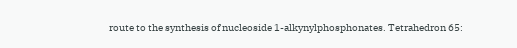route to the synthesis of nucleoside 1-alkynylphosphonates. Tetrahedron 65: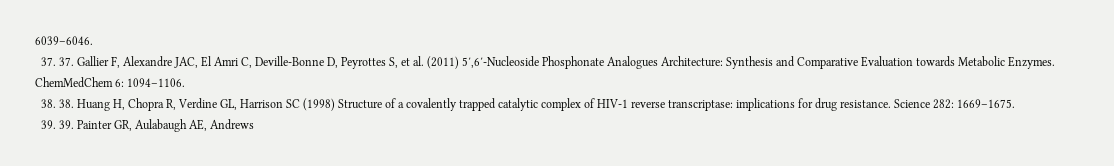6039–6046.
  37. 37. Gallier F, Alexandre JAC, El Amri C, Deville-Bonne D, Peyrottes S, et al. (2011) 5′,6′-Nucleoside Phosphonate Analogues Architecture: Synthesis and Comparative Evaluation towards Metabolic Enzymes. ChemMedChem 6: 1094–1106.
  38. 38. Huang H, Chopra R, Verdine GL, Harrison SC (1998) Structure of a covalently trapped catalytic complex of HIV-1 reverse transcriptase: implications for drug resistance. Science 282: 1669–1675.
  39. 39. Painter GR, Aulabaugh AE, Andrews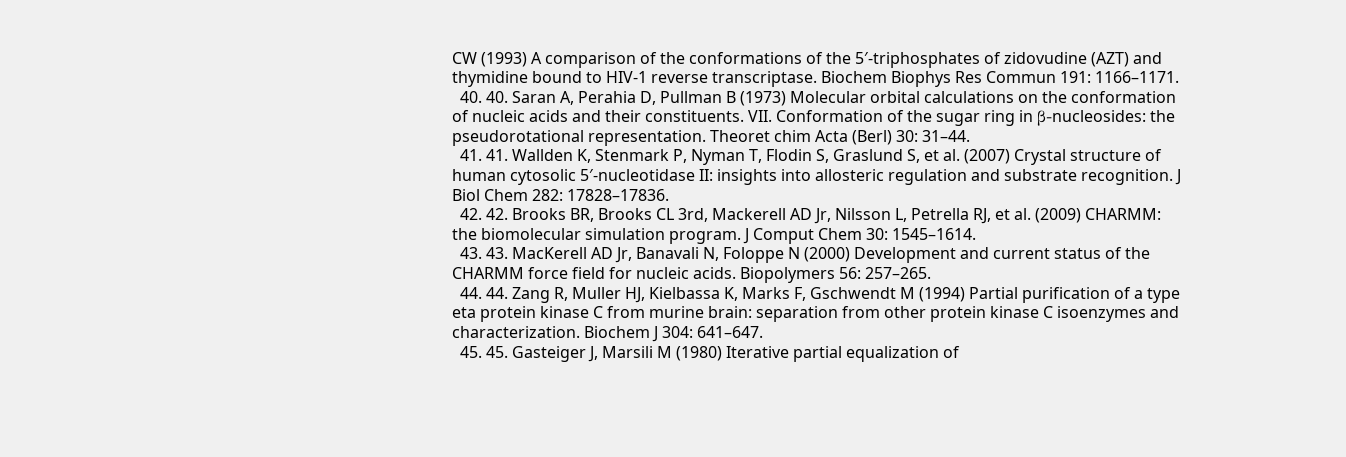CW (1993) A comparison of the conformations of the 5′-triphosphates of zidovudine (AZT) and thymidine bound to HIV-1 reverse transcriptase. Biochem Biophys Res Commun 191: 1166–1171.
  40. 40. Saran A, Perahia D, Pullman B (1973) Molecular orbital calculations on the conformation of nucleic acids and their constituents. VII. Conformation of the sugar ring in β-nucleosides: the pseudorotational representation. Theoret chim Acta (Berl) 30: 31–44.
  41. 41. Wallden K, Stenmark P, Nyman T, Flodin S, Graslund S, et al. (2007) Crystal structure of human cytosolic 5′-nucleotidase II: insights into allosteric regulation and substrate recognition. J Biol Chem 282: 17828–17836.
  42. 42. Brooks BR, Brooks CL 3rd, Mackerell AD Jr, Nilsson L, Petrella RJ, et al. (2009) CHARMM: the biomolecular simulation program. J Comput Chem 30: 1545–1614.
  43. 43. MacKerell AD Jr, Banavali N, Foloppe N (2000) Development and current status of the CHARMM force field for nucleic acids. Biopolymers 56: 257–265.
  44. 44. Zang R, Muller HJ, Kielbassa K, Marks F, Gschwendt M (1994) Partial purification of a type eta protein kinase C from murine brain: separation from other protein kinase C isoenzymes and characterization. Biochem J 304: 641–647.
  45. 45. Gasteiger J, Marsili M (1980) Iterative partial equalization of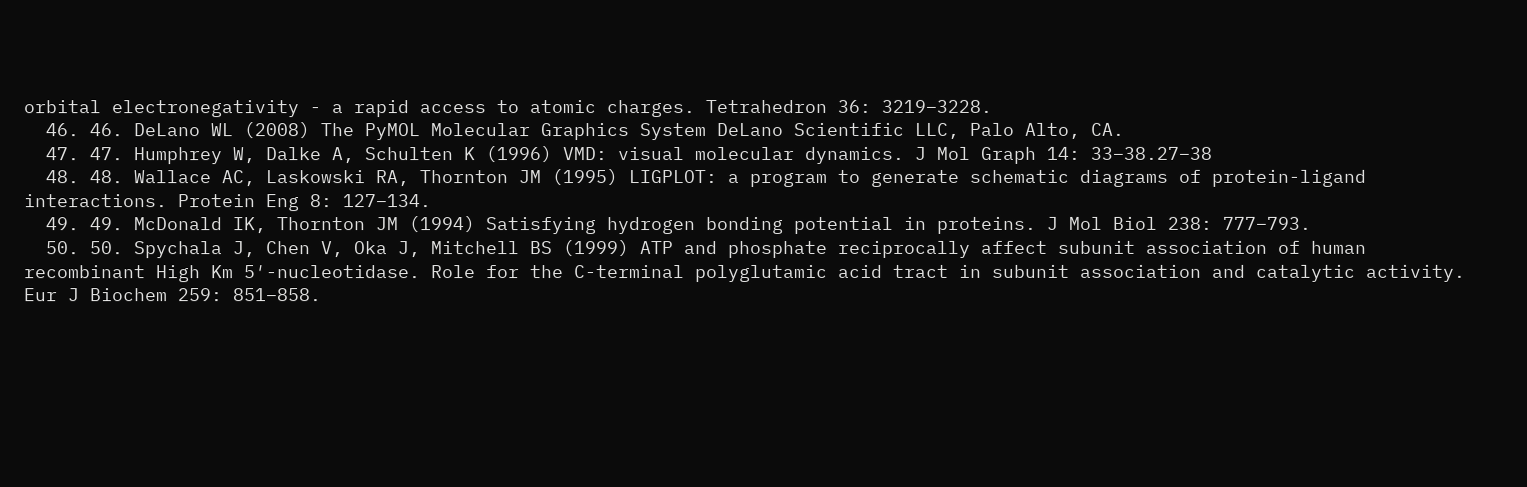orbital electronegativity - a rapid access to atomic charges. Tetrahedron 36: 3219–3228.
  46. 46. DeLano WL (2008) The PyMOL Molecular Graphics System DeLano Scientific LLC, Palo Alto, CA.
  47. 47. Humphrey W, Dalke A, Schulten K (1996) VMD: visual molecular dynamics. J Mol Graph 14: 33–38.27–38
  48. 48. Wallace AC, Laskowski RA, Thornton JM (1995) LIGPLOT: a program to generate schematic diagrams of protein-ligand interactions. Protein Eng 8: 127–134.
  49. 49. McDonald IK, Thornton JM (1994) Satisfying hydrogen bonding potential in proteins. J Mol Biol 238: 777–793.
  50. 50. Spychala J, Chen V, Oka J, Mitchell BS (1999) ATP and phosphate reciprocally affect subunit association of human recombinant High Km 5′-nucleotidase. Role for the C-terminal polyglutamic acid tract in subunit association and catalytic activity. Eur J Biochem 259: 851–858.